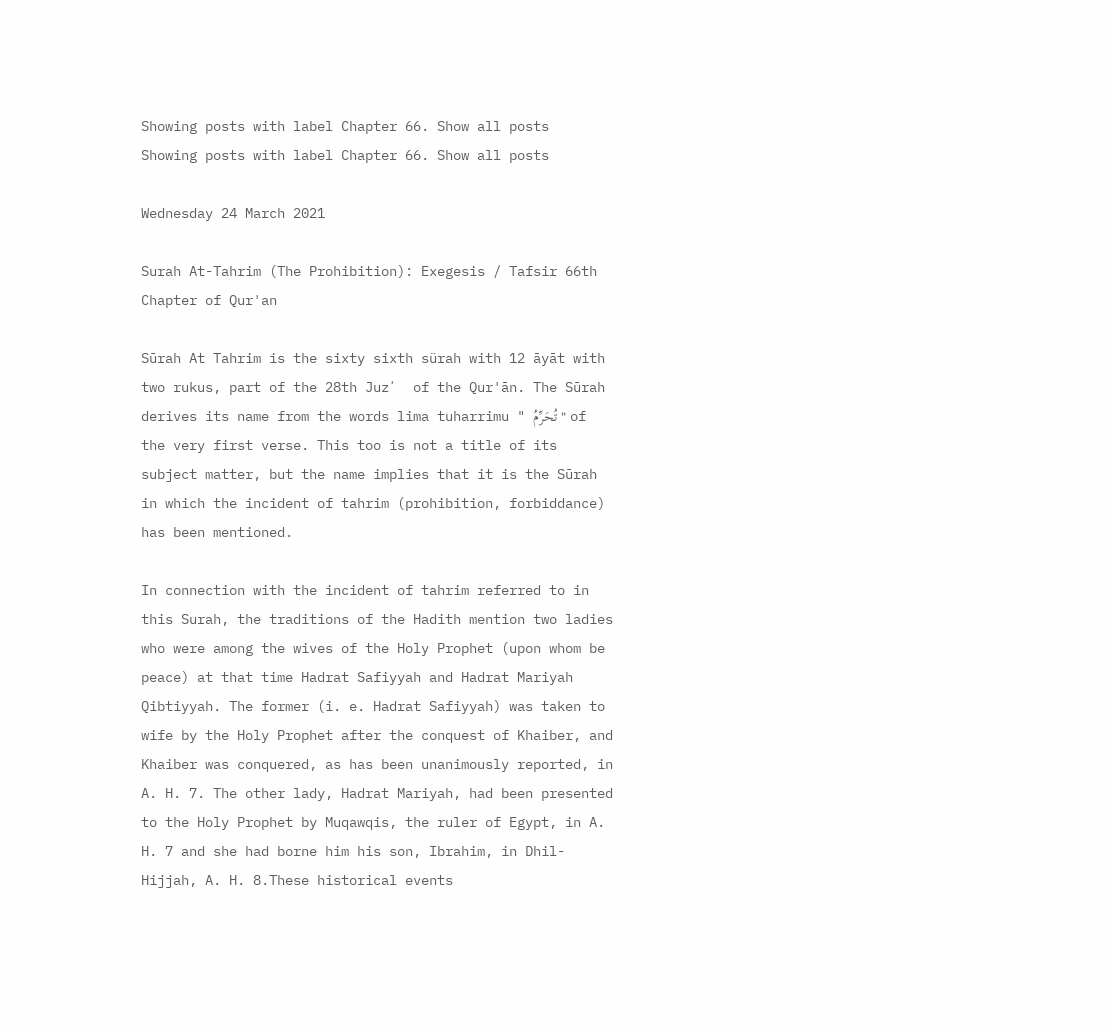Showing posts with label Chapter 66. Show all posts
Showing posts with label Chapter 66. Show all posts

Wednesday 24 March 2021

Surah At-Tahrim (The Prohibition): Exegesis / Tafsir 66th Chapter of Qur'an

Sūrah At Tahrim is the sixty sixth sürah with 12 āyāt with two rukus, part of the 28th Juzʼ  of the Qur'ān. The Sūrah derives its name from the words lima tuharrimu " تُحَرِّمُ " of the very first verse. This too is not a title of its subject matter, but the name implies that it is the Sūrah in which the incident of tahrim (prohibition, forbiddance) has been mentioned.

In connection with the incident of tahrim referred to in this Surah, the traditions of the Hadith mention two ladies who were among the wives of the Holy Prophet (upon whom be peace) at that time Hadrat Safiyyah and Hadrat Mariyah Qibtiyyah. The former (i. e. Hadrat Safiyyah) was taken to wife by the Holy Prophet after the conquest of Khaiber, and Khaiber was conquered, as has been unanimously reported, in A. H. 7. The other lady, Hadrat Mariyah, had been presented to the Holy Prophet by Muqawqis, the ruler of Egypt, in A. H. 7 and she had borne him his son, Ibrahim, in Dhil-Hijjah, A. H. 8.These historical events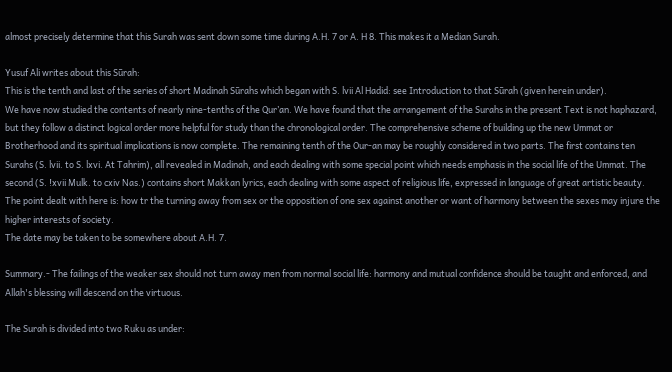almost precisely determine that this Surah was sent down some time during A.H. 7 or A. H 8. This makes it a Median Surah.

Yusuf Ali writes about this Sūrah:
This is the tenth and last of the series of short Madinah Sūrahs which began with S. lvii Al Hadid: see Introduction to that Sūrah (given herein under).
We have now studied the contents of nearly nine-tenths of the Qur’an. We have found that the arrangement of the Surahs in the present Text is not haphazard, but they follow a distinct logical order more helpful for study than the chronological order. The comprehensive scheme of building up the new Ummat or Brotherhood and its spiritual implications is now complete. The remaining tenth of the Our-an may be roughly considered in two parts. The first contains ten Surahs (S. lvii. to S. lxvi. At Tahrim), all revealed in Madinah, and each dealing with some special point which needs emphasis in the social life of the Ummat. The second (S. !xvii Mulk. to cxiv Nas.) contains short Makkan lyrics, each dealing with some aspect of religious life, expressed in language of great artistic beauty.
The point dealt with here is: how tr the turning away from sex or the opposition of one sex against another or want of harmony between the sexes may injure the higher interests of society.
The date may be taken to be somewhere about A.H. 7.

Summary.- The failings of the weaker sex should not turn away men from normal social life: harmony and mutual confidence should be taught and enforced, and Allah's blessing will descend on the virtuous.

The Surah is divided into two Ruku as under: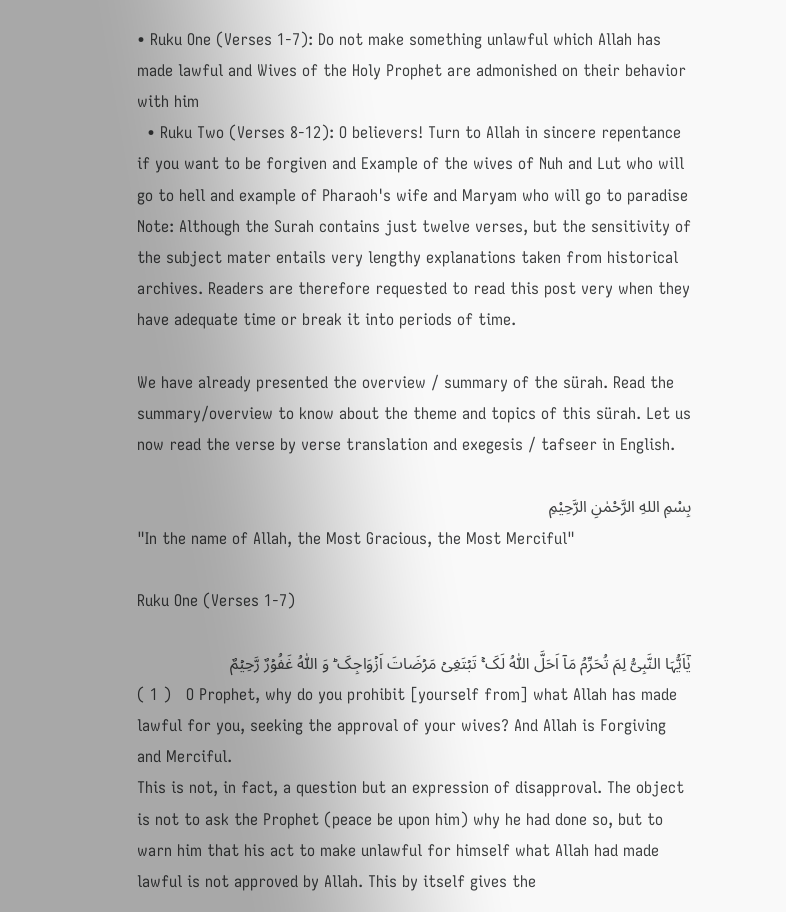• Ruku One (Verses 1-7): Do not make something unlawful which Allah has made lawful and Wives of the Holy Prophet are admonished on their behavior with him
  • Ruku Two (Verses 8-12): O believers! Turn to Allah in sincere repentance if you want to be forgiven and Example of the wives of Nuh and Lut who will go to hell and example of Pharaoh's wife and Maryam who will go to paradise
Note: Although the Surah contains just twelve verses, but the sensitivity of the subject mater entails very lengthy explanations taken from historical archives. Readers are therefore requested to read this post very when they have adequate time or break it into periods of time.

We have already presented the overview / summary of the sürah. Read the summary/overview to know about the theme and topics of this sürah. Let us now read the verse by verse translation and exegesis / tafseer in English.

بِسْمِ اللهِ الرَّحْمٰنِ الرَّحِيْمِ
"In the name of Allah, the Most Gracious, the Most Merciful"

Ruku One (Verses 1-7)

یٰۤاَیُّہَا النَّبِیُّ لِمَ تُحَرِّمُ مَاۤ اَحَلَّ اللّٰہُ لَکَ ۚ تَبۡتَغِیۡ مَرۡضَاتَ اَزۡوَاجِکَ ؕ وَ اللّٰہُ غَفُوۡرٌ رَّحِیۡمٌ
( 1 )   O Prophet, why do you prohibit [yourself from] what Allah has made lawful for you, seeking the approval of your wives? And Allah is Forgiving and Merciful.
This is not, in fact, a question but an expression of disapproval. The object is not to ask the Prophet (peace be upon him) why he had done so, but to warn him that his act to make unlawful for himself what Allah had made lawful is not approved by Allah. This by itself gives the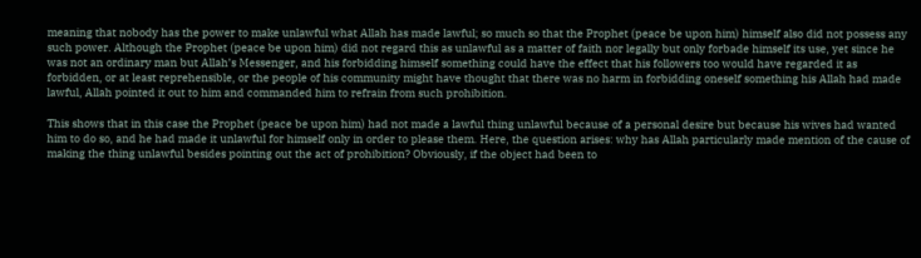meaning that nobody has the power to make unlawful what Allah has made lawful; so much so that the Prophet (peace be upon him) himself also did not possess any such power. Although the Prophet (peace be upon him) did not regard this as unlawful as a matter of faith nor legally but only forbade himself its use, yet since he was not an ordinary man but Allah’s Messenger, and his forbidding himself something could have the effect that his followers too would have regarded it as forbidden, or at least reprehensible, or the people of his community might have thought that there was no harm in forbidding oneself something his Allah had made lawful, Allah pointed it out to him and commanded him to refrain from such prohibition.

This shows that in this case the Prophet (peace be upon him) had not made a lawful thing unlawful because of a personal desire but because his wives had wanted him to do so, and he had made it unlawful for himself only in order to please them. Here, the question arises: why has Allah particularly made mention of the cause of making the thing unlawful besides pointing out the act of prohibition? Obviously, if the object had been to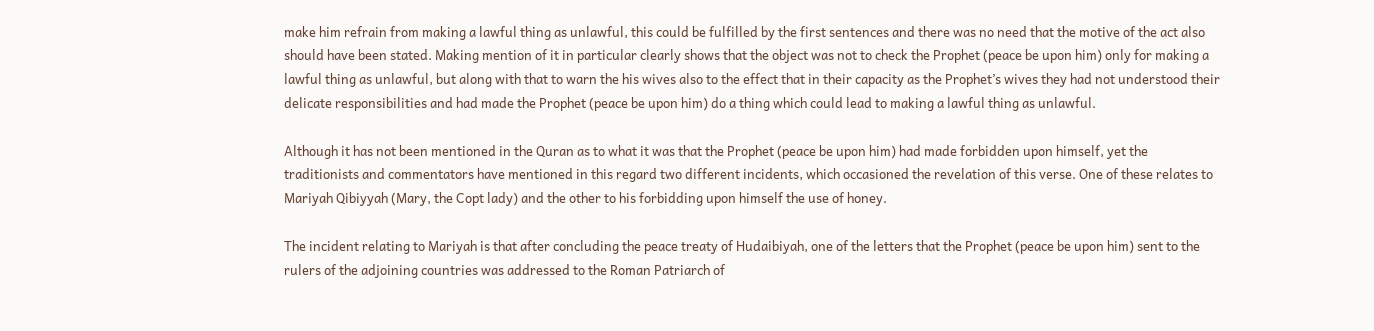make him refrain from making a lawful thing as unlawful, this could be fulfilled by the first sentences and there was no need that the motive of the act also should have been stated. Making mention of it in particular clearly shows that the object was not to check the Prophet (peace be upon him) only for making a lawful thing as unlawful, but along with that to warn the his wives also to the effect that in their capacity as the Prophet’s wives they had not understood their delicate responsibilities and had made the Prophet (peace be upon him) do a thing which could lead to making a lawful thing as unlawful.

Although it has not been mentioned in the Quran as to what it was that the Prophet (peace be upon him) had made forbidden upon himself, yet the traditionists and commentators have mentioned in this regard two different incidents, which occasioned the revelation of this verse. One of these relates to Mariyah Qibiyyah (Mary, the Copt lady) and the other to his forbidding upon himself the use of honey.

The incident relating to Mariyah is that after concluding the peace treaty of Hudaibiyah, one of the letters that the Prophet (peace be upon him) sent to the rulers of the adjoining countries was addressed to the Roman Patriarch of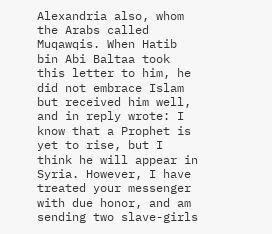Alexandria also, whom the Arabs called Muqawqis. When Hatib bin Abi Baltaa took this letter to him, he did not embrace Islam but received him well, and in reply wrote: I know that a Prophet is yet to rise, but I think he will appear in Syria. However, I have treated your messenger with due honor, and am sending two slave-girls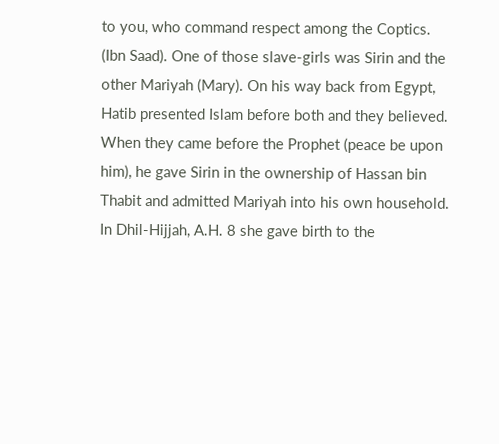to you, who command respect among the Coptics. (Ibn Saad). One of those slave-girls was Sirin and the other Mariyah (Mary). On his way back from Egypt, Hatib presented Islam before both and they believed. When they came before the Prophet (peace be upon him), he gave Sirin in the ownership of Hassan bin Thabit and admitted Mariyah into his own household. In Dhil-Hijjah, A.H. 8 she gave birth to the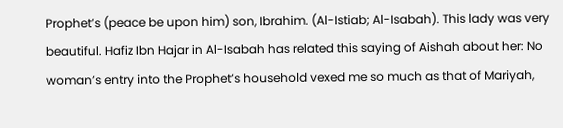Prophet’s (peace be upon him) son, Ibrahim. (Al-Istiab; Al-Isabah). This lady was very beautiful. Hafiz Ibn Hajar in Al-Isabah has related this saying of Aishah about her: No woman’s entry into the Prophet’s household vexed me so much as that of Mariyah,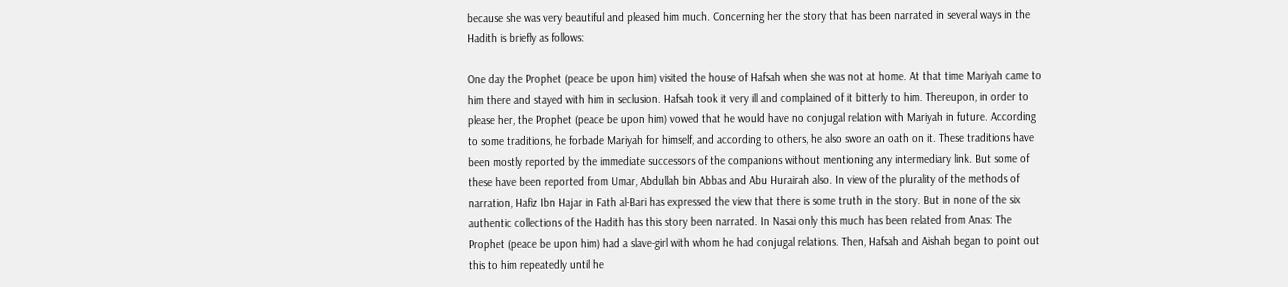because she was very beautiful and pleased him much. Concerning her the story that has been narrated in several ways in the Hadith is briefly as follows:

One day the Prophet (peace be upon him) visited the house of Hafsah when she was not at home. At that time Mariyah came to him there and stayed with him in seclusion. Hafsah took it very ill and complained of it bitterly to him. Thereupon, in order to please her, the Prophet (peace be upon him) vowed that he would have no conjugal relation with Mariyah in future. According to some traditions, he forbade Mariyah for himself, and according to others, he also swore an oath on it. These traditions have been mostly reported by the immediate successors of the companions without mentioning any intermediary link. But some of these have been reported from Umar, Abdullah bin Abbas and Abu Hurairah also. In view of the plurality of the methods of narration, Hafiz Ibn Hajar in Fath al-Bari has expressed the view that there is some truth in the story. But in none of the six authentic collections of the Hadith has this story been narrated. In Nasai only this much has been related from Anas: The Prophet (peace be upon him) had a slave-girl with whom he had conjugal relations. Then, Hafsah and Aishah began to point out this to him repeatedly until he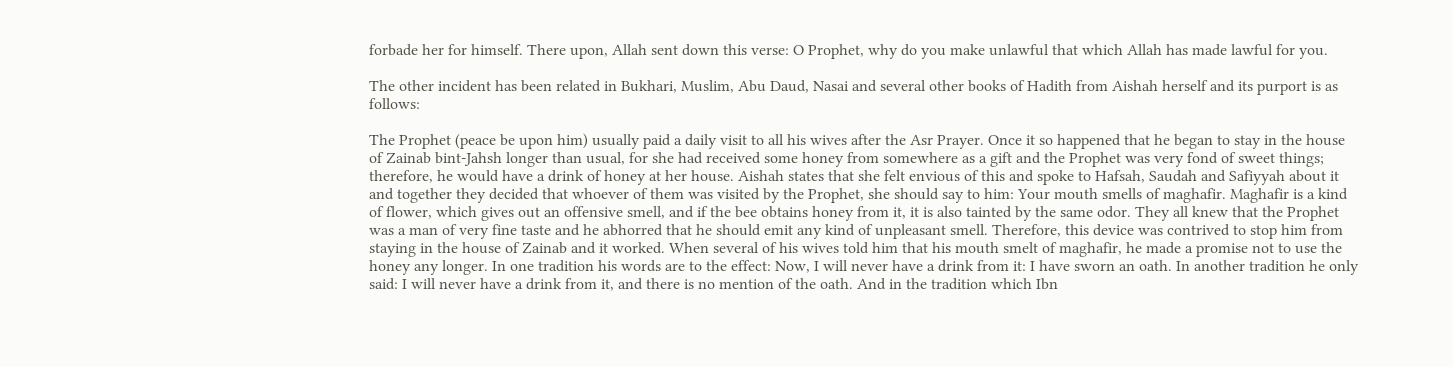forbade her for himself. There upon, Allah sent down this verse: O Prophet, why do you make unlawful that which Allah has made lawful for you.

The other incident has been related in Bukhari, Muslim, Abu Daud, Nasai and several other books of Hadith from Aishah herself and its purport is as follows:

The Prophet (peace be upon him) usually paid a daily visit to all his wives after the Asr Prayer. Once it so happened that he began to stay in the house of Zainab bint-Jahsh longer than usual, for she had received some honey from somewhere as a gift and the Prophet was very fond of sweet things; therefore, he would have a drink of honey at her house. Aishah states that she felt envious of this and spoke to Hafsah, Saudah and Safiyyah about it and together they decided that whoever of them was visited by the Prophet, she should say to him: Your mouth smells of maghafir. Maghafir is a kind of flower, which gives out an offensive smell, and if the bee obtains honey from it, it is also tainted by the same odor. They all knew that the Prophet was a man of very fine taste and he abhorred that he should emit any kind of unpleasant smell. Therefore, this device was contrived to stop him from staying in the house of Zainab and it worked. When several of his wives told him that his mouth smelt of maghafir, he made a promise not to use the honey any longer. In one tradition his words are to the effect: Now, I will never have a drink from it: I have sworn an oath. In another tradition he only said: I will never have a drink from it, and there is no mention of the oath. And in the tradition which Ibn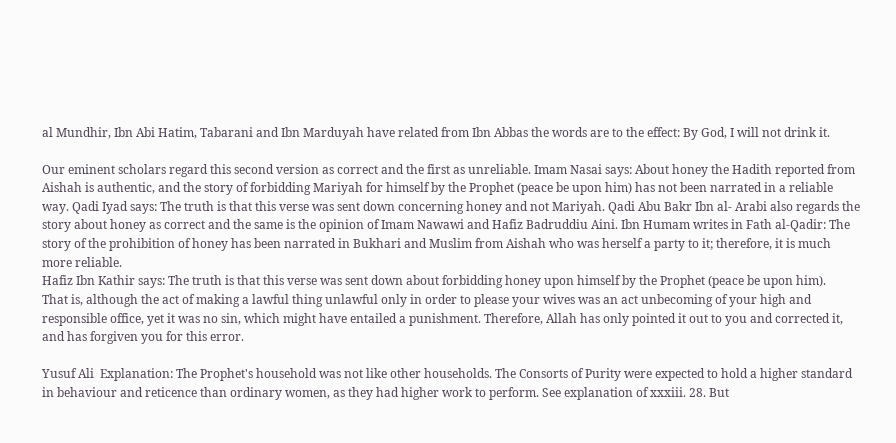al Mundhir, Ibn Abi Hatim, Tabarani and Ibn Marduyah have related from Ibn Abbas the words are to the effect: By God, I will not drink it.

Our eminent scholars regard this second version as correct and the first as unreliable. Imam Nasai says: About honey the Hadith reported from Aishah is authentic, and the story of forbidding Mariyah for himself by the Prophet (peace be upon him) has not been narrated in a reliable way. Qadi Iyad says: The truth is that this verse was sent down concerning honey and not Mariyah. Qadi Abu Bakr Ibn al- Arabi also regards the story about honey as correct and the same is the opinion of Imam Nawawi and Hafiz Badruddiu Aini. Ibn Humam writes in Fath al-Qadir: The story of the prohibition of honey has been narrated in Bukhari and Muslim from Aishah who was herself a party to it; therefore, it is much more reliable.
Hafiz Ibn Kathir says: The truth is that this verse was sent down about forbidding honey upon himself by the Prophet (peace be upon him).
That is, although the act of making a lawful thing unlawful only in order to please your wives was an act unbecoming of your high and responsible office, yet it was no sin, which might have entailed a punishment. Therefore, Allah has only pointed it out to you and corrected it, and has forgiven you for this error.

Yusuf Ali  Explanation: The Prophet's household was not like other households. The Consorts of Purity were expected to hold a higher standard in behaviour and reticence than ordinary women, as they had higher work to perform. See explanation of xxxiii. 28. But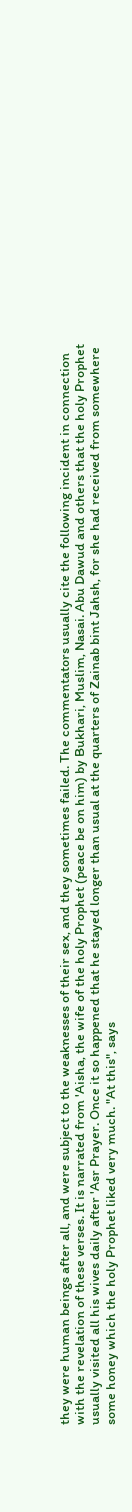they were human beings after all, and were subject to the weaknesses of their sex, and they sometimes failed. The commentators usually cite the following incident in connection with the revelation of these verses. It is narrated from 'Aisha, the wife of the holy Prophet (peace be on him) by Bukhari, Muslim, Nasai. Abu Dawud and others that the holy Prophet usually visited all his wives daily after 'Asr Prayer. Once it so happened that he stayed longer than usual at the quarters of Zainab bint Jahsh, for she had received from somewhere some honey which the holy Prophet liked very much. "At this", says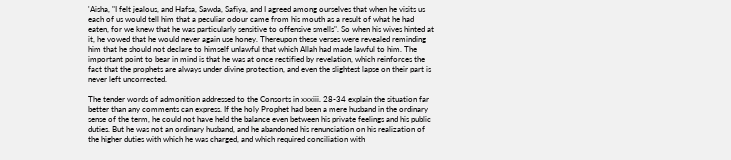'Aisha, "I felt jealous, and Hafsa, Sawda, Safiya, and I agreed among ourselves that when he visits us each of us would tell him that a peculiar odour came from his mouth as a result of what he had eaten, for we knew that he was particularly sensitive to offensive smells". So when his wives hinted at it, he vowed that he would never again use honey. Thereupon these verses were revealed reminding him that he should not declare to himself unlawful that which Allah had made lawful to him. The important point to bear in mind is that he was at once rectified by revelation, which reinforces the fact that the prophets are always under divine protection, and even the slightest lapse on their part is never left uncorrected.

The tender words of admonition addressed to the Consorts in xxxiii. 28-34 explain the situation far better than any comments can express. If the holy Prophet had been a mere husband in the ordinary sense of the term, he could not have held the balance even between his private feelings and his public duties. But he was not an ordinary husband, and he abandoned his renunciation on his realization of the higher duties with which he was charged, and which required conciliation with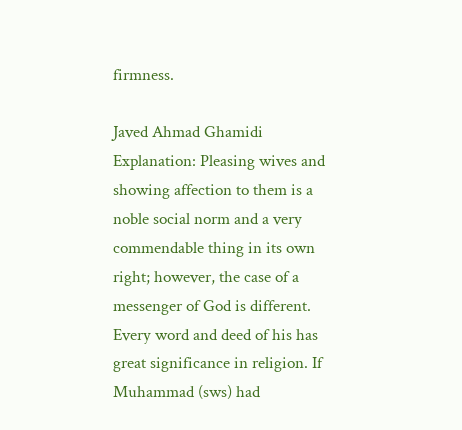firmness.

Javed Ahmad Ghamidi Explanation: Pleasing wives and showing affection to them is a noble social norm and a very commendable thing in its own right; however, the case of a messenger of God is different. Every word and deed of his has great significance in religion. If Muhammad (sws) had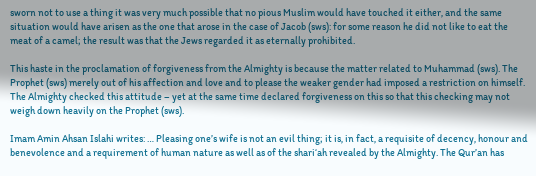sworn not to use a thing it was very much possible that no pious Muslim would have touched it either, and the same situation would have arisen as the one that arose in the case of Jacob (sws): for some reason he did not like to eat the meat of a camel; the result was that the Jews regarded it as eternally prohibited.

This haste in the proclamation of forgiveness from the Almighty is because the matter related to Muhammad (sws). The Prophet (sws) merely out of his affection and love and to please the weaker gender had imposed a restriction on himself. The Almighty checked this attitude – yet at the same time declared forgiveness on this so that this checking may not weigh down heavily on the Prophet (sws).

Imam Amin Ahsan Islahi writes: … Pleasing one’s wife is not an evil thing; it is, in fact, a requisite of decency, honour and benevolence and a requirement of human nature as well as of the shari‘ah revealed by the Almighty. The Qur’an has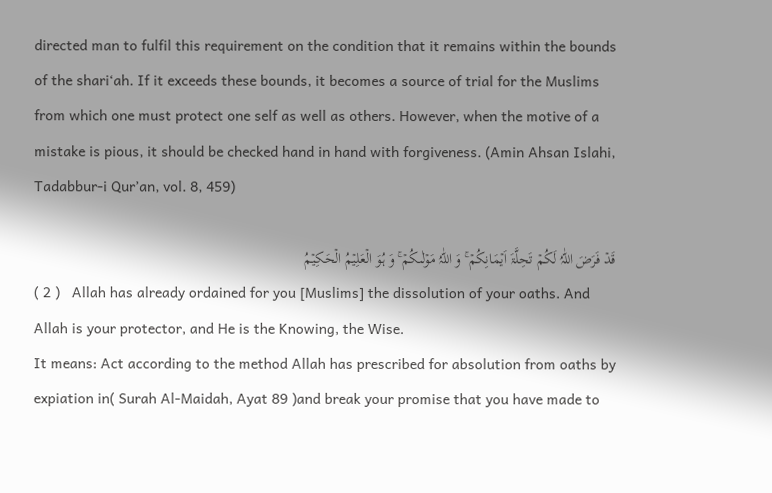directed man to fulfil this requirement on the condition that it remains within the bounds of the shari‘ah. If it exceeds these bounds, it becomes a source of trial for the Muslims from which one must protect one self as well as others. However, when the motive of a mistake is pious, it should be checked hand in hand with forgiveness. (Amin Ahsan Islahi, Tadabbur-i Qur’an, vol. 8, 459)

قَدۡ فَرَضَ اللّٰہُ لَکُمۡ تَحِلَّۃَ اَیۡمَانِکُمۡ ۚ وَ اللّٰہُ مَوۡلٰىکُمۡ ۚ وَ ہُوَ الۡعَلِیۡمُ الۡحَکِیۡمُ
( 2 )   Allah has already ordained for you [Muslims] the dissolution of your oaths. And Allah is your protector, and He is the Knowing, the Wise.
It means: Act according to the method Allah has prescribed for absolution from oaths by expiation in( Surah Al-Maidah, Ayat 89 )and break your promise that you have made to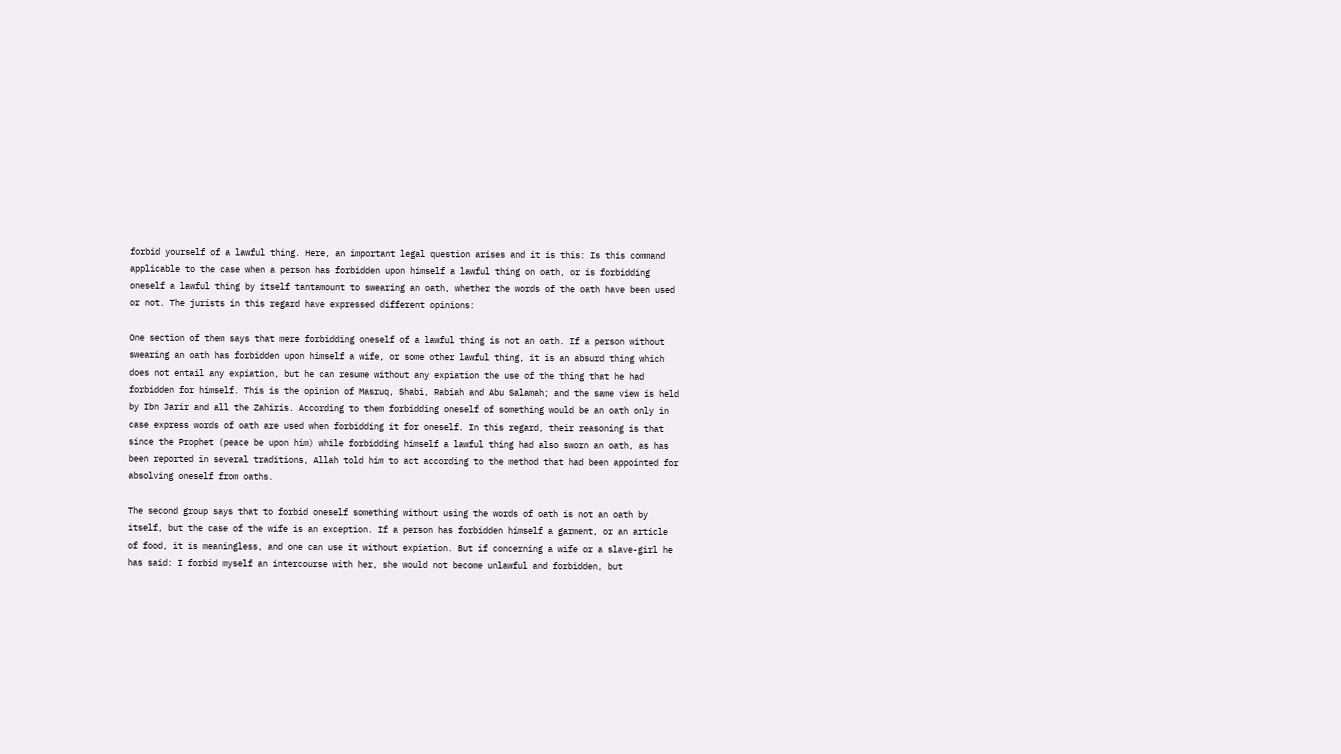forbid yourself of a lawful thing. Here, an important legal question arises and it is this: Is this command applicable to the case when a person has forbidden upon himself a lawful thing on oath, or is forbidding oneself a lawful thing by itself tantamount to swearing an oath, whether the words of the oath have been used or not. The jurists in this regard have expressed different opinions:

One section of them says that mere forbidding oneself of a lawful thing is not an oath. If a person without swearing an oath has forbidden upon himself a wife, or some other lawful thing, it is an absurd thing which does not entail any expiation, but he can resume without any expiation the use of the thing that he had forbidden for himself. This is the opinion of Masruq, Shabi, Rabiah and Abu Salamah; and the same view is held by Ibn Jarir and all the Zahiris. According to them forbidding oneself of something would be an oath only in case express words of oath are used when forbidding it for oneself. In this regard, their reasoning is that since the Prophet (peace be upon him) while forbidding himself a lawful thing had also sworn an oath, as has been reported in several traditions, Allah told him to act according to the method that had been appointed for absolving oneself from oaths.

The second group says that to forbid oneself something without using the words of oath is not an oath by itself, but the case of the wife is an exception. If a person has forbidden himself a garment, or an article of food, it is meaningless, and one can use it without expiation. But if concerning a wife or a slave-girl he has said: I forbid myself an intercourse with her, she would not become unlawful and forbidden, but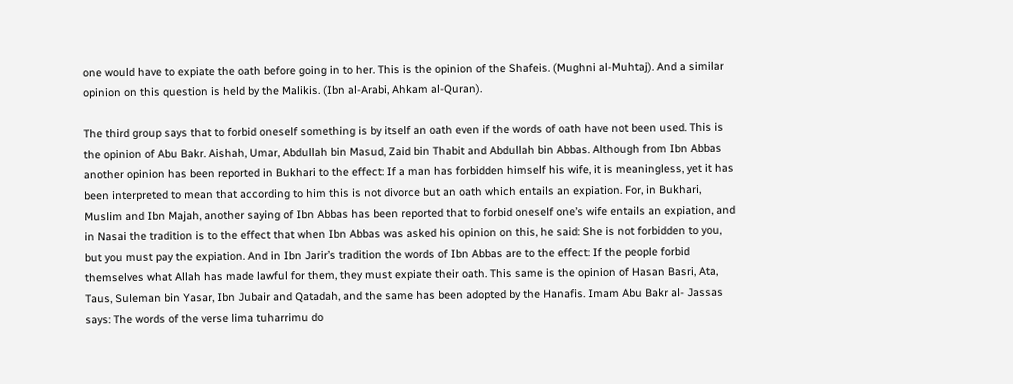one would have to expiate the oath before going in to her. This is the opinion of the Shafeis. (Mughni al-Muhtaj). And a similar opinion on this question is held by the Malikis. (Ibn al-Arabi, Ahkam al-Quran).

The third group says that to forbid oneself something is by itself an oath even if the words of oath have not been used. This is the opinion of Abu Bakr. Aishah, Umar, Abdullah bin Masud, Zaid bin Thabit and Abdullah bin Abbas. Although from Ibn Abbas another opinion has been reported in Bukhari to the effect: If a man has forbidden himself his wife, it is meaningless, yet it has been interpreted to mean that according to him this is not divorce but an oath which entails an expiation. For, in Bukhari, Muslim and Ibn Majah, another saying of Ibn Abbas has been reported that to forbid oneself one’s wife entails an expiation, and in Nasai the tradition is to the effect that when Ibn Abbas was asked his opinion on this, he said: She is not forbidden to you, but you must pay the expiation. And in Ibn Jarir’s tradition the words of Ibn Abbas are to the effect: If the people forbid themselves what Allah has made lawful for them, they must expiate their oath. This same is the opinion of Hasan Basri, Ata, Taus, Suleman bin Yasar, Ibn Jubair and Qatadah, and the same has been adopted by the Hanafis. Imam Abu Bakr al- Jassas says: The words of the verse lima tuharrimu do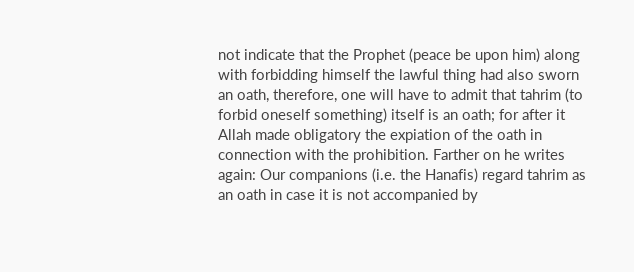not indicate that the Prophet (peace be upon him) along with forbidding himself the lawful thing had also sworn an oath, therefore, one will have to admit that tahrim (to forbid oneself something) itself is an oath; for after it Allah made obligatory the expiation of the oath in connection with the prohibition. Farther on he writes again: Our companions (i.e. the Hanafis) regard tahrim as an oath in case it is not accompanied by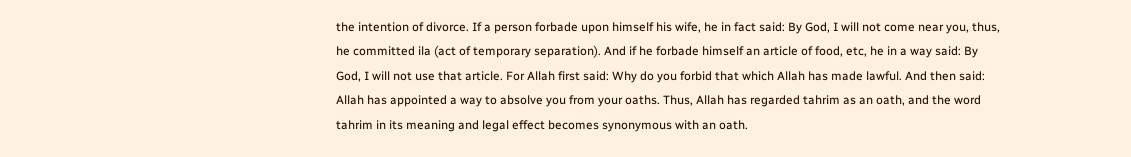the intention of divorce. If a person forbade upon himself his wife, he in fact said: By God, I will not come near you, thus, he committed ila (act of temporary separation). And if he forbade himself an article of food, etc, he in a way said: By God, I will not use that article. For Allah first said: Why do you forbid that which Allah has made lawful. And then said: Allah has appointed a way to absolve you from your oaths. Thus, Allah has regarded tahrim as an oath, and the word tahrim in its meaning and legal effect becomes synonymous with an oath.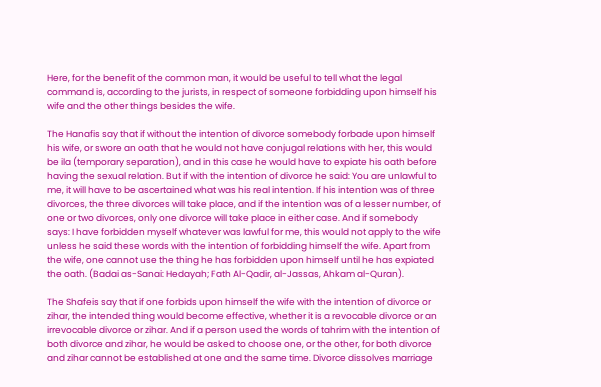Here, for the benefit of the common man, it would be useful to tell what the legal command is, according to the jurists, in respect of someone forbidding upon himself his wife and the other things besides the wife.

The Hanafis say that if without the intention of divorce somebody forbade upon himself his wife, or swore an oath that he would not have conjugal relations with her, this would be ila (temporary separation), and in this case he would have to expiate his oath before having the sexual relation. But if with the intention of divorce he said: You are unlawful to me, it will have to be ascertained what was his real intention. If his intention was of three divorces, the three divorces will take place, and if the intention was of a lesser number, of one or two divorces, only one divorce will take place in either case. And if somebody says: I have forbidden myself whatever was lawful for me, this would not apply to the wife unless he said these words with the intention of forbidding himself the wife. Apart from the wife, one cannot use the thing he has forbidden upon himself until he has expiated the oath. (Badai as-Sanai: Hedayah; Fath Al-Qadir, al-Jassas, Ahkam al-Quran).

The Shafeis say that if one forbids upon himself the wife with the intention of divorce or zihar, the intended thing would become effective, whether it is a revocable divorce or an irrevocable divorce or zihar. And if a person used the words of tahrim with the intention of both divorce and zihar, he would be asked to choose one, or the other, for both divorce and zihar cannot be established at one and the same time. Divorce dissolves marriage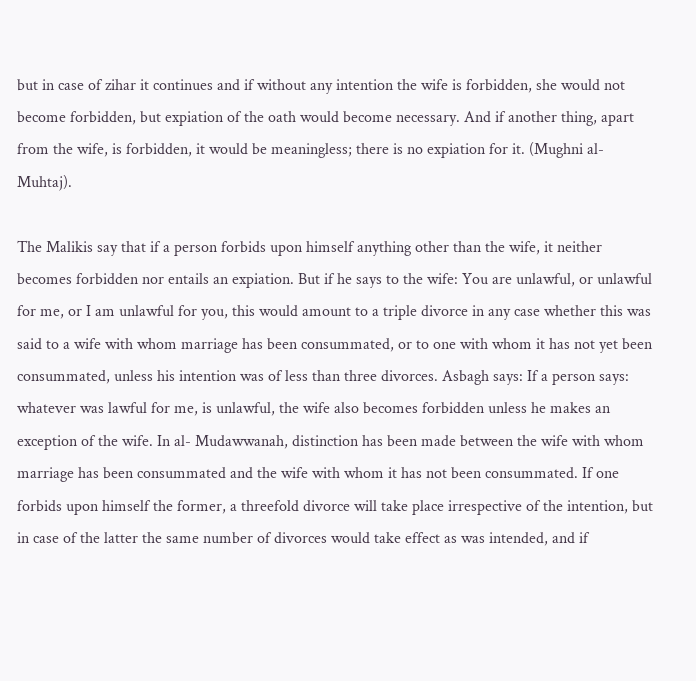but in case of zihar it continues and if without any intention the wife is forbidden, she would not become forbidden, but expiation of the oath would become necessary. And if another thing, apart from the wife, is forbidden, it would be meaningless; there is no expiation for it. (Mughni al-Muhtaj).

The Malikis say that if a person forbids upon himself anything other than the wife, it neither becomes forbidden nor entails an expiation. But if he says to the wife: You are unlawful, or unlawful for me, or I am unlawful for you, this would amount to a triple divorce in any case whether this was said to a wife with whom marriage has been consummated, or to one with whom it has not yet been consummated, unless his intention was of less than three divorces. Asbagh says: If a person says: whatever was lawful for me, is unlawful, the wife also becomes forbidden unless he makes an exception of the wife. In al- Mudawwanah, distinction has been made between the wife with whom marriage has been consummated and the wife with whom it has not been consummated. If one forbids upon himself the former, a threefold divorce will take place irrespective of the intention, but in case of the latter the same number of divorces would take effect as was intended, and if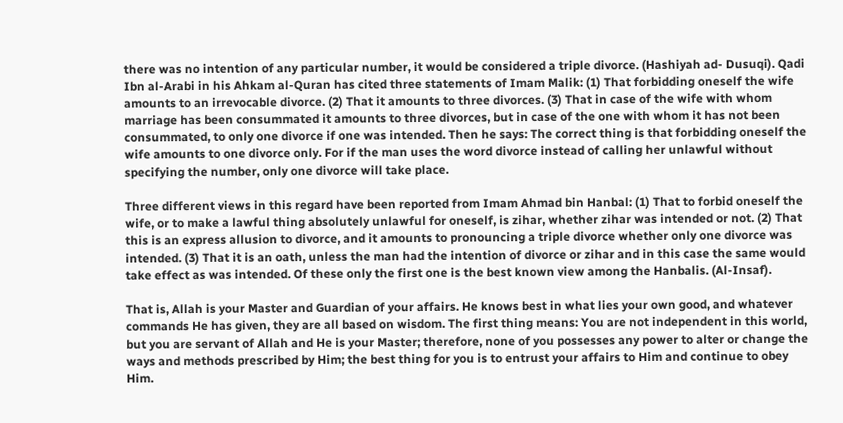there was no intention of any particular number, it would be considered a triple divorce. (Hashiyah ad- Dusuqi). Qadi Ibn al-Arabi in his Ahkam al-Quran has cited three statements of Imam Malik: (1) That forbidding oneself the wife amounts to an irrevocable divorce. (2) That it amounts to three divorces. (3) That in case of the wife with whom marriage has been consummated it amounts to three divorces, but in case of the one with whom it has not been consummated, to only one divorce if one was intended. Then he says: The correct thing is that forbidding oneself the wife amounts to one divorce only. For if the man uses the word divorce instead of calling her unlawful without specifying the number, only one divorce will take place.

Three different views in this regard have been reported from Imam Ahmad bin Hanbal: (1) That to forbid oneself the wife, or to make a lawful thing absolutely unlawful for oneself, is zihar, whether zihar was intended or not. (2) That this is an express allusion to divorce, and it amounts to pronouncing a triple divorce whether only one divorce was intended. (3) That it is an oath, unless the man had the intention of divorce or zihar and in this case the same would take effect as was intended. Of these only the first one is the best known view among the Hanbalis. (Al-Insaf).

That is, Allah is your Master and Guardian of your affairs. He knows best in what lies your own good, and whatever commands He has given, they are all based on wisdom. The first thing means: You are not independent in this world, but you are servant of Allah and He is your Master; therefore, none of you possesses any power to alter or change the ways and methods prescribed by Him; the best thing for you is to entrust your affairs to Him and continue to obey Him.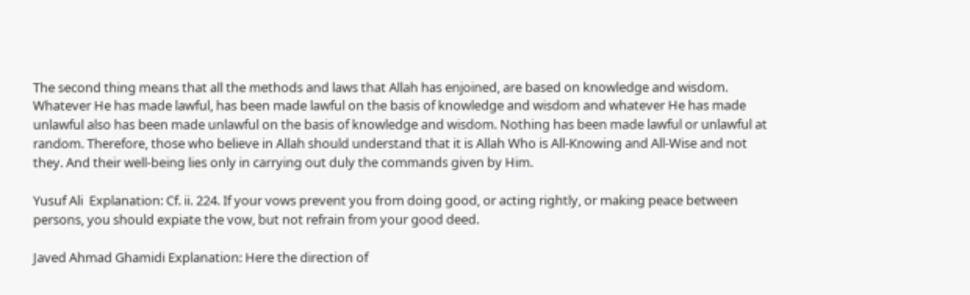The second thing means that all the methods and laws that Allah has enjoined, are based on knowledge and wisdom. Whatever He has made lawful, has been made lawful on the basis of knowledge and wisdom and whatever He has made unlawful also has been made unlawful on the basis of knowledge and wisdom. Nothing has been made lawful or unlawful at random. Therefore, those who believe in Allah should understand that it is Allah Who is All-Knowing and All-Wise and not they. And their well-being lies only in carrying out duly the commands given by Him.

Yusuf Ali  Explanation: Cf. ii. 224. If your vows prevent you from doing good, or acting rightly, or making peace between persons, you should expiate the vow, but not refrain from your good deed.

Javed Ahmad Ghamidi Explanation: Here the direction of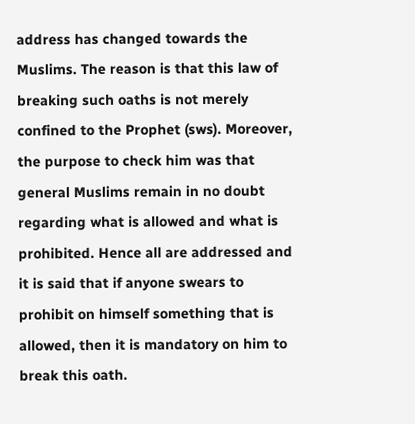address has changed towards the Muslims. The reason is that this law of breaking such oaths is not merely confined to the Prophet (sws). Moreover, the purpose to check him was that general Muslims remain in no doubt regarding what is allowed and what is prohibited. Hence all are addressed and it is said that if anyone swears to prohibit on himself something that is allowed, then it is mandatory on him to break this oath.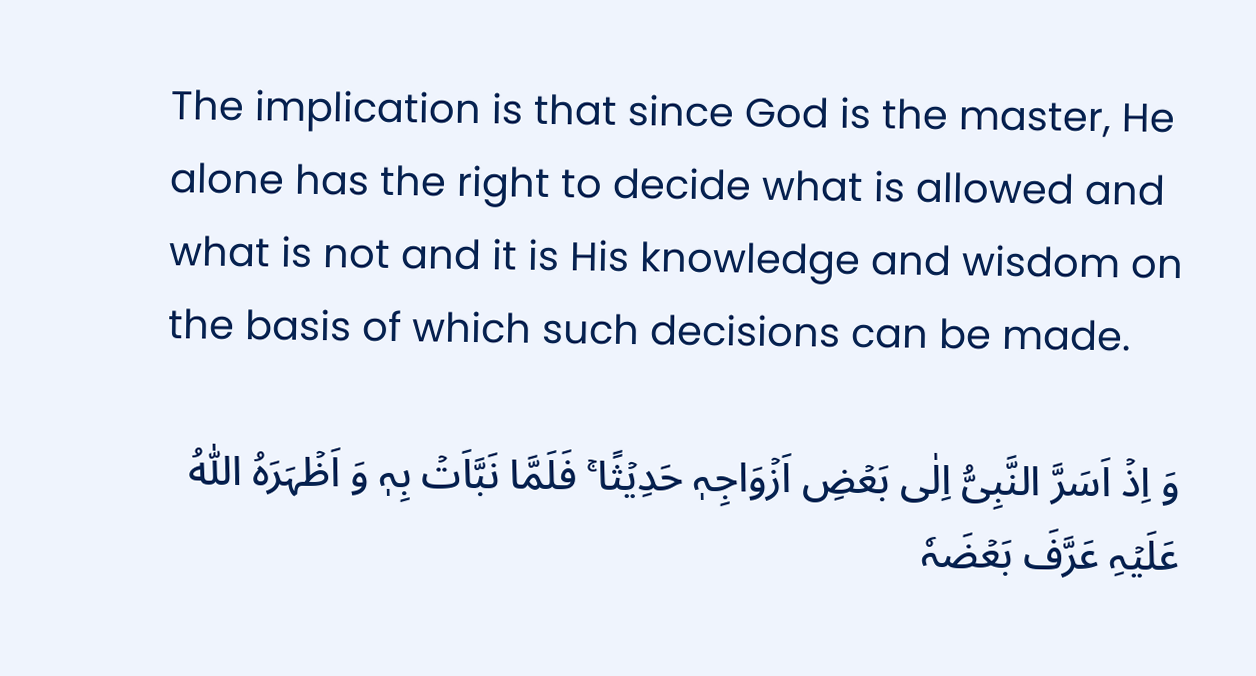The implication is that since God is the master, He alone has the right to decide what is allowed and what is not and it is His knowledge and wisdom on the basis of which such decisions can be made.

وَ اِذۡ اَسَرَّ النَّبِیُّ اِلٰی بَعۡضِ اَزۡوَاجِہٖ حَدِیۡثًا ۚ فَلَمَّا نَبَّاَتۡ بِہٖ وَ اَظۡہَرَہُ اللّٰہُ عَلَیۡہِ عَرَّفَ بَعۡضَہٗ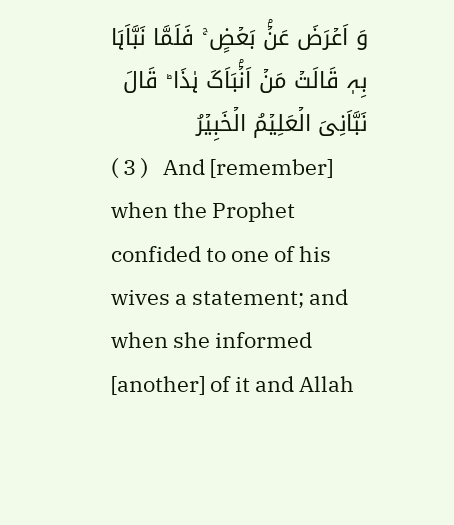وَ اَعۡرَضَ عَنۡۢ بَعۡضٍ ۚ فَلَمَّا نَبَّاَہَا بِہٖ قَالَتۡ مَنۡ اَنۡۢبَاَکَ ہٰذَا ؕ قَالَ نَبَّاَنِیَ الۡعَلِیۡمُ الۡخَبِیۡرُ
( 3 )   And [remember] when the Prophet confided to one of his wives a statement; and when she informed [another] of it and Allah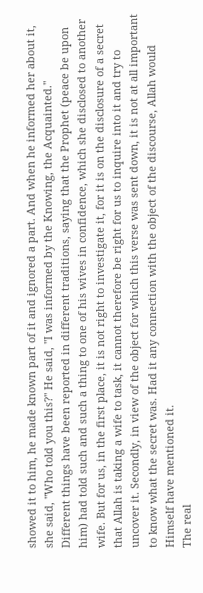showed it to him, he made known part of it and ignored a part. And when he informed her about it, she said, "Who told you this?" He said, "I was informed by the Knowing, the Acquainted."
Different things have been reported in different traditions, saying that the Prophet (peace be upon him) had told such and such a thing to one of his wives in confidence, which she disclosed to another wife. But for us, in the first place, it is not right to investigate it, for it is on the disclosure of a secret that Allah is taking a wife to task, it cannot therefore be right for us to inquire into it and try to uncover it. Secondly, in view of the object for which this verse was sent down, it is not at all important to know what the secret was. Had it any connection with the object of the discourse, Allah would Himself have mentioned it.
The real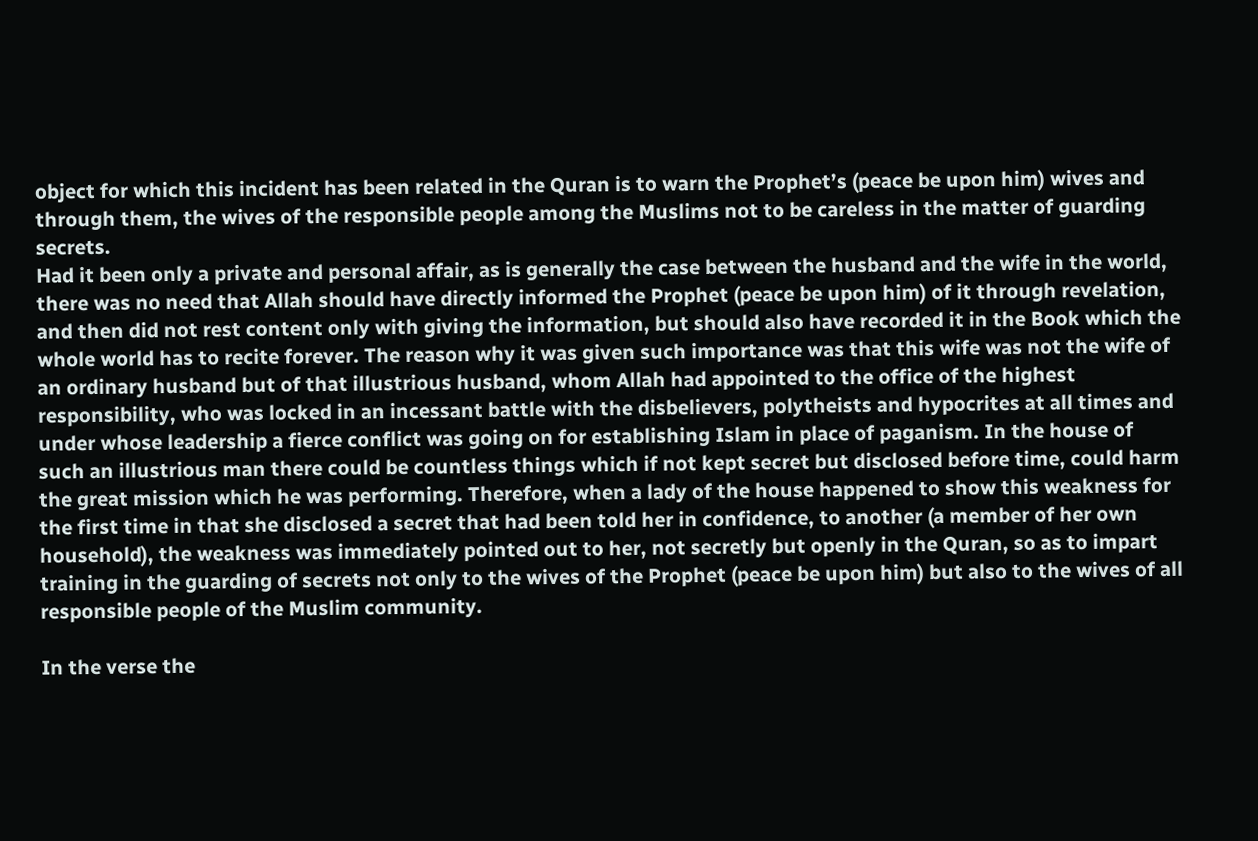object for which this incident has been related in the Quran is to warn the Prophet’s (peace be upon him) wives and through them, the wives of the responsible people among the Muslims not to be careless in the matter of guarding secrets.
Had it been only a private and personal affair, as is generally the case between the husband and the wife in the world, there was no need that Allah should have directly informed the Prophet (peace be upon him) of it through revelation, and then did not rest content only with giving the information, but should also have recorded it in the Book which the whole world has to recite forever. The reason why it was given such importance was that this wife was not the wife of an ordinary husband but of that illustrious husband, whom Allah had appointed to the office of the highest responsibility, who was locked in an incessant battle with the disbelievers, polytheists and hypocrites at all times and under whose leadership a fierce conflict was going on for establishing Islam in place of paganism. In the house of such an illustrious man there could be countless things which if not kept secret but disclosed before time, could harm the great mission which he was performing. Therefore, when a lady of the house happened to show this weakness for the first time in that she disclosed a secret that had been told her in confidence, to another (a member of her own household), the weakness was immediately pointed out to her, not secretly but openly in the Quran, so as to impart training in the guarding of secrets not only to the wives of the Prophet (peace be upon him) but also to the wives of all responsible people of the Muslim community.

In the verse the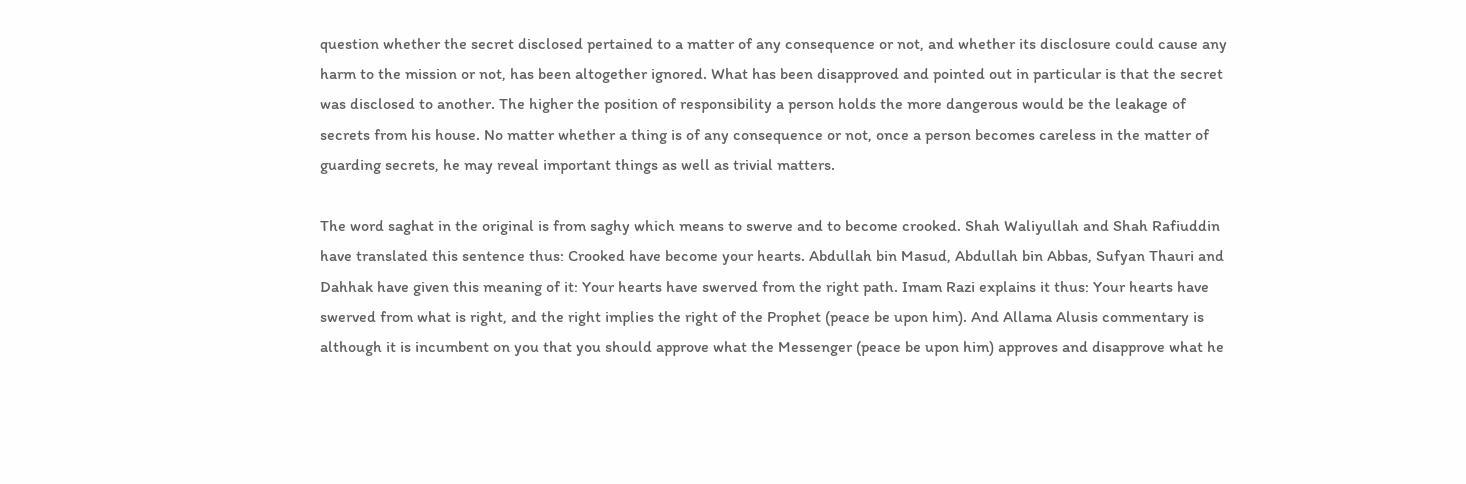question whether the secret disclosed pertained to a matter of any consequence or not, and whether its disclosure could cause any harm to the mission or not, has been altogether ignored. What has been disapproved and pointed out in particular is that the secret was disclosed to another. The higher the position of responsibility a person holds the more dangerous would be the leakage of secrets from his house. No matter whether a thing is of any consequence or not, once a person becomes careless in the matter of guarding secrets, he may reveal important things as well as trivial matters.

The word saghat in the original is from saghy which means to swerve and to become crooked. Shah Waliyullah and Shah Rafiuddin have translated this sentence thus: Crooked have become your hearts. Abdullah bin Masud, Abdullah bin Abbas, Sufyan Thauri and Dahhak have given this meaning of it: Your hearts have swerved from the right path. Imam Razi explains it thus: Your hearts have swerved from what is right, and the right implies the right of the Prophet (peace be upon him). And Allama Alusis commentary is although it is incumbent on you that you should approve what the Messenger (peace be upon him) approves and disapprove what he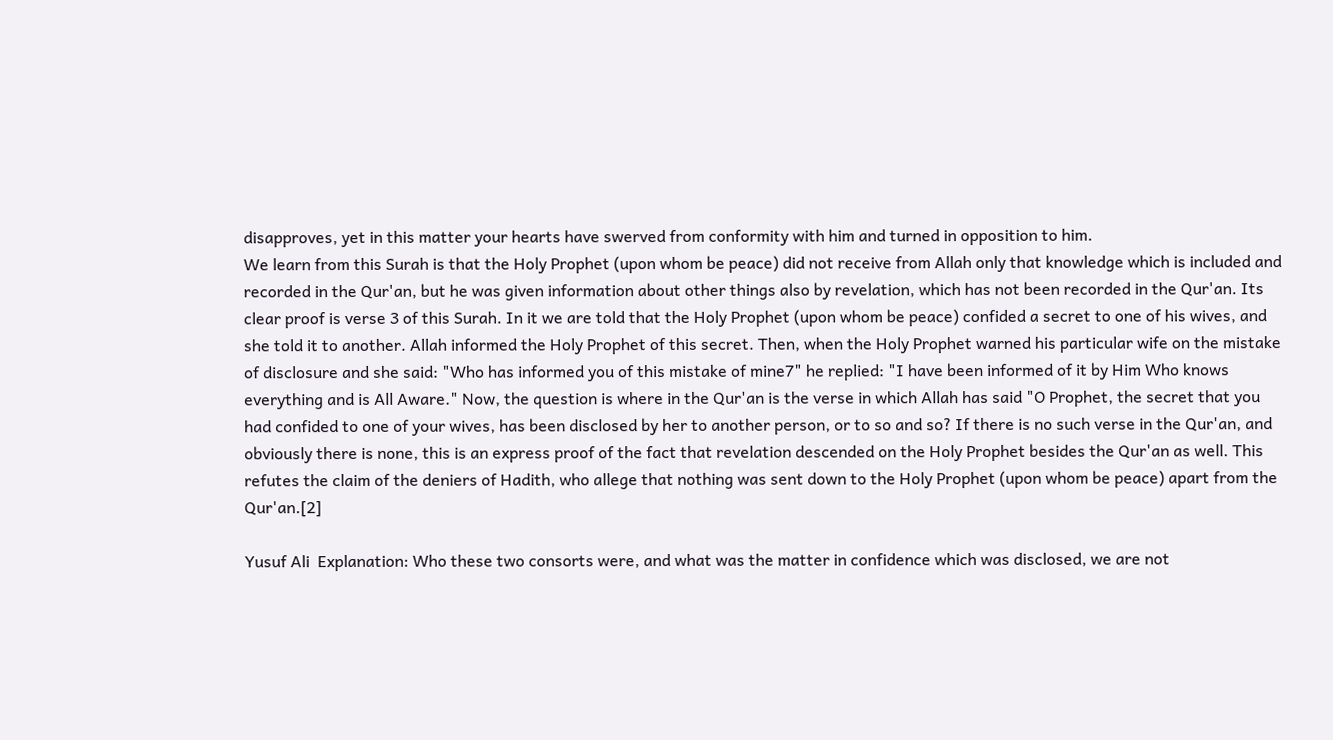disapproves, yet in this matter your hearts have swerved from conformity with him and turned in opposition to him.
We learn from this Surah is that the Holy Prophet (upon whom be peace) did not receive from Allah only that knowledge which is included and recorded in the Qur'an, but he was given information about other things also by revelation, which has not been recorded in the Qur'an. Its clear proof is verse 3 of this Surah. In it we are told that the Holy Prophet (upon whom be peace) confided a secret to one of his wives, and she told it to another. Allah informed the Holy Prophet of this secret. Then, when the Holy Prophet warned his particular wife on the mistake of disclosure and she said: "Who has informed you of this mistake of mine7" he replied: "I have been informed of it by Him Who knows everything and is All Aware." Now, the question is where in the Qur'an is the verse in which Allah has said "O Prophet, the secret that you had confided to one of your wives, has been disclosed by her to another person, or to so and so? If there is no such verse in the Qur'an, and obviously there is none, this is an express proof of the fact that revelation descended on the Holy Prophet besides the Qur'an as well. This refutes the claim of the deniers of Hadith, who allege that nothing was sent down to the Holy Prophet (upon whom be peace) apart from the Qur'an.[2]

Yusuf Ali  Explanation: Who these two consorts were, and what was the matter in confidence which was disclosed, we are not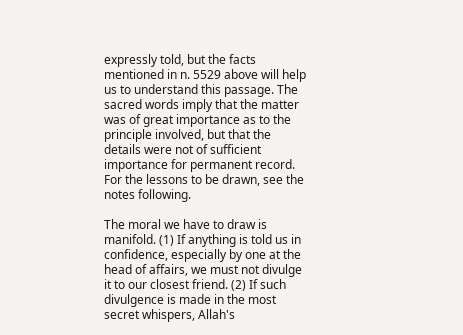expressly told, but the facts mentioned in n. 5529 above will help us to understand this passage. The sacred words imply that the matter was of great importance as to the principle involved, but that the details were not of sufficient importance for permanent record. For the lessons to be drawn, see the notes following.

The moral we have to draw is manifold. (1) If anything is told us in confidence, especially by one at the head of affairs, we must not divulge it to our closest friend. (2) If such divulgence is made in the most secret whispers, Allah's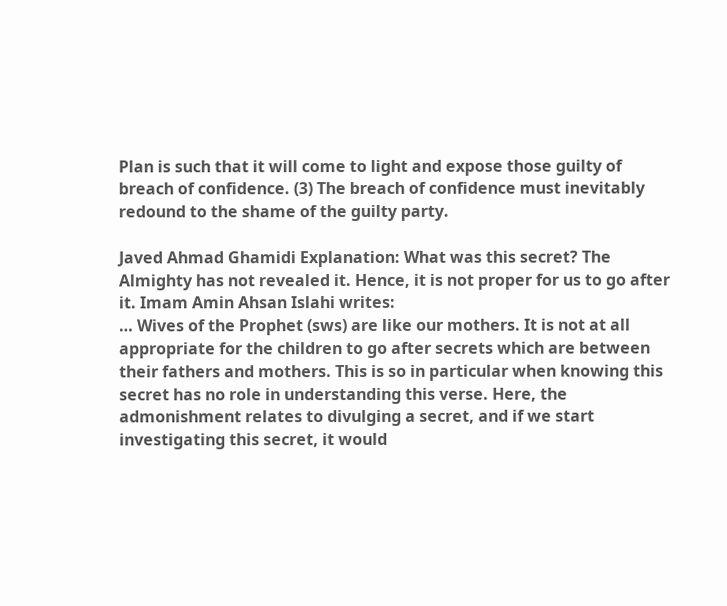Plan is such that it will come to light and expose those guilty of breach of confidence. (3) The breach of confidence must inevitably redound to the shame of the guilty party.

Javed Ahmad Ghamidi Explanation: What was this secret? The Almighty has not revealed it. Hence, it is not proper for us to go after it. Imam Amin Ahsan Islahi writes:
… Wives of the Prophet (sws) are like our mothers. It is not at all appropriate for the children to go after secrets which are between their fathers and mothers. This is so in particular when knowing this secret has no role in understanding this verse. Here, the admonishment relates to divulging a secret, and if we start investigating this secret, it would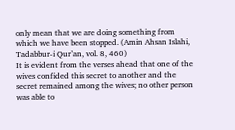only mean that we are doing something from which we have been stopped. (Amin Ahsan Islahi, Tadabbur-i Qur’an, vol. 8, 460)
It is evident from the verses ahead that one of the wives confided this secret to another and the secret remained among the wives; no other person was able to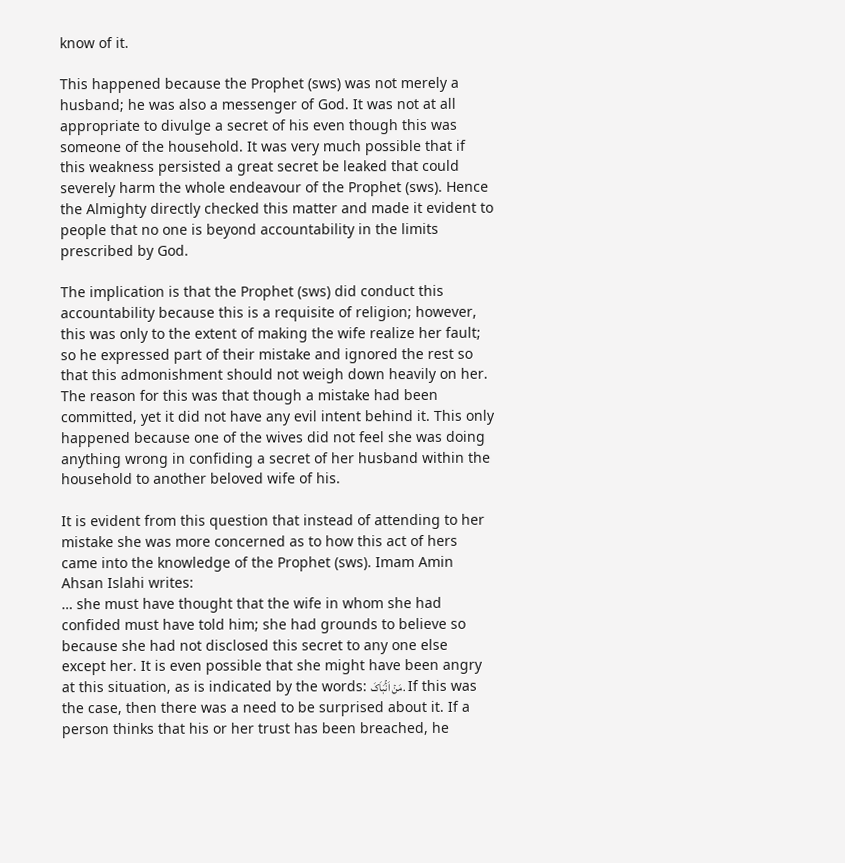know of it.

This happened because the Prophet (sws) was not merely a husband; he was also a messenger of God. It was not at all appropriate to divulge a secret of his even though this was someone of the household. It was very much possible that if this weakness persisted a great secret be leaked that could severely harm the whole endeavour of the Prophet (sws). Hence the Almighty directly checked this matter and made it evident to people that no one is beyond accountability in the limits prescribed by God.

The implication is that the Prophet (sws) did conduct this accountability because this is a requisite of religion; however, this was only to the extent of making the wife realize her fault; so he expressed part of their mistake and ignored the rest so that this admonishment should not weigh down heavily on her. The reason for this was that though a mistake had been committed, yet it did not have any evil intent behind it. This only happened because one of the wives did not feel she was doing anything wrong in confiding a secret of her husband within the household to another beloved wife of his.

It is evident from this question that instead of attending to her mistake she was more concerned as to how this act of hers came into the knowledge of the Prophet (sws). Imam Amin Ahsan Islahi writes:
… she must have thought that the wife in whom she had confided must have told him; she had grounds to believe so because she had not disclosed this secret to any one else except her. It is even possible that she might have been angry at this situation, as is indicated by the words: مَنۡ اَنۡۢبَاَکَ. If this was the case, then there was a need to be surprised about it. If a person thinks that his or her trust has been breached, he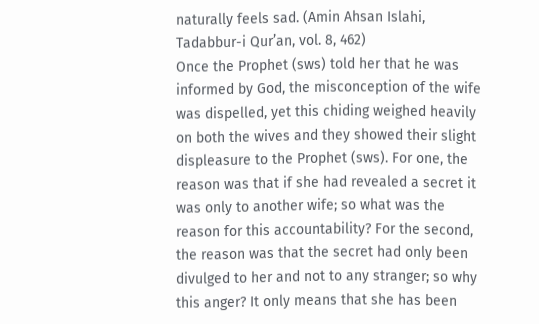naturally feels sad. (Amin Ahsan Islahi, Tadabbur-i Qur’an, vol. 8, 462)
Once the Prophet (sws) told her that he was informed by God, the misconception of the wife was dispelled, yet this chiding weighed heavily on both the wives and they showed their slight displeasure to the Prophet (sws). For one, the reason was that if she had revealed a secret it was only to another wife; so what was the reason for this accountability? For the second, the reason was that the secret had only been divulged to her and not to any stranger; so why this anger? It only means that she has been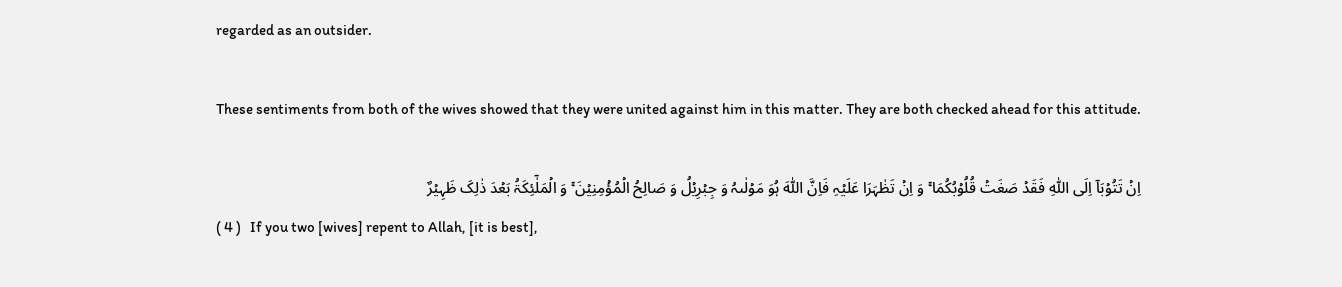regarded as an outsider.

These sentiments from both of the wives showed that they were united against him in this matter. They are both checked ahead for this attitude.

اِنۡ تَتُوۡبَاۤ اِلَی اللّٰہِ فَقَدۡ صَغَتۡ قُلُوۡبُکُمَا ۚ وَ اِنۡ تَظٰہَرَا عَلَیۡہِ فَاِنَّ اللّٰہَ ہُوَ مَوۡلٰىہُ وَ جِبۡرِیۡلُ وَ صَالِحُ الۡمُؤۡمِنِیۡنَ ۚ وَ الۡمَلٰٓئِکَۃُ بَعۡدَ ذٰلِکَ ظَہِیۡرٌ
( 4 )   If you two [wives] repent to Allah, [it is best],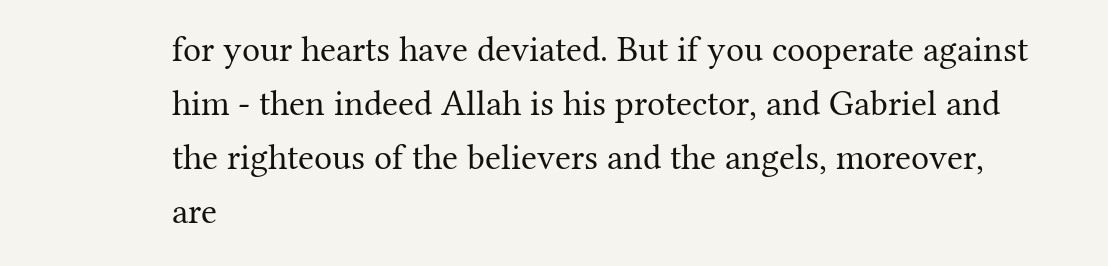for your hearts have deviated. But if you cooperate against him - then indeed Allah is his protector, and Gabriel and the righteous of the believers and the angels, moreover, are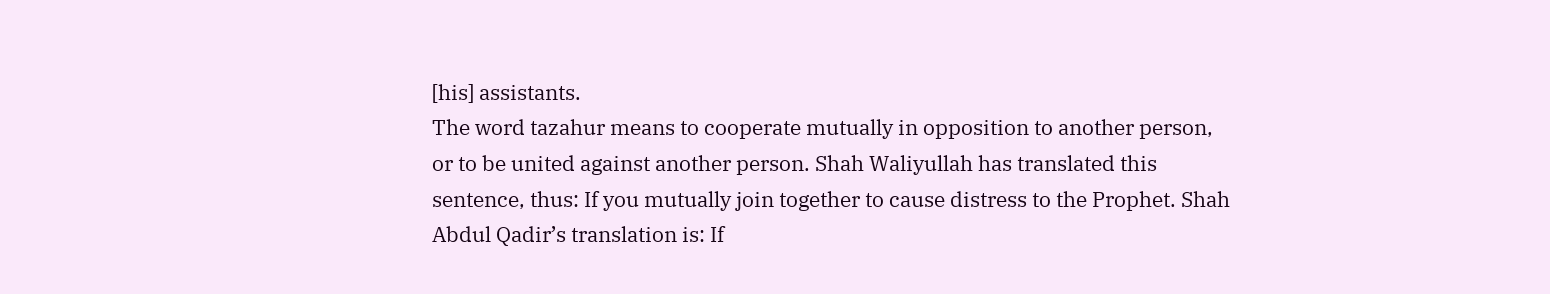[his] assistants.
The word tazahur means to cooperate mutually in opposition to another person, or to be united against another person. Shah Waliyullah has translated this sentence, thus: If you mutually join together to cause distress to the Prophet. Shah Abdul Qadir’s translation is: If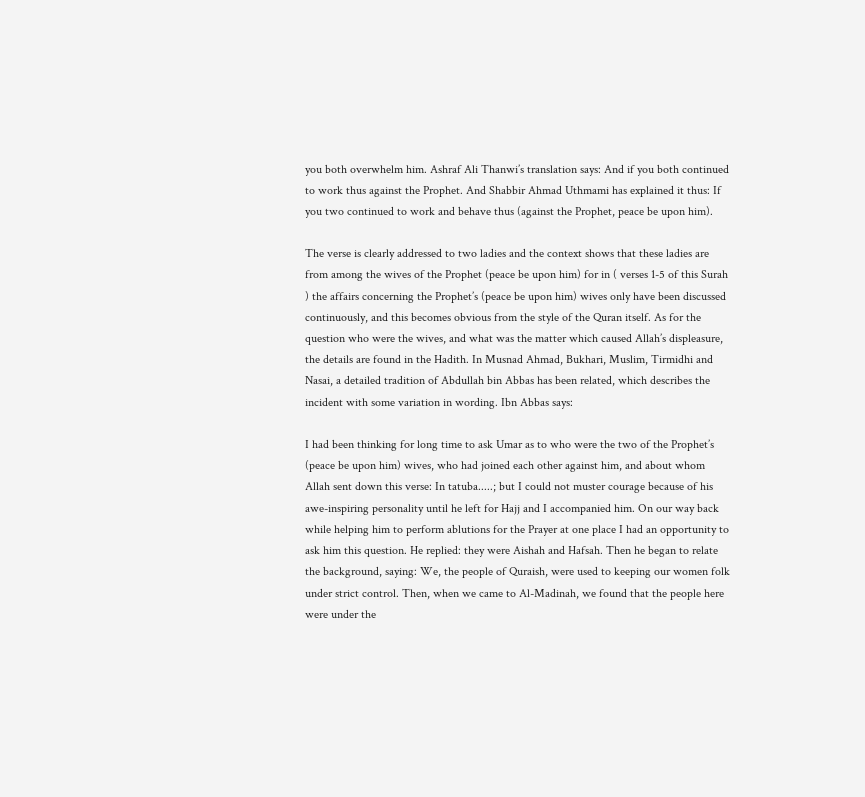you both overwhelm him. Ashraf Ali Thanwi’s translation says: And if you both continued to work thus against the Prophet. And Shabbir Ahmad Uthmami has explained it thus: If you two continued to work and behave thus (against the Prophet, peace be upon him).

The verse is clearly addressed to two ladies and the context shows that these ladies are from among the wives of the Prophet (peace be upon him) for in ( verses 1-5 of this Surah ) the affairs concerning the Prophet’s (peace be upon him) wives only have been discussed continuously, and this becomes obvious from the style of the Quran itself. As for the question who were the wives, and what was the matter which caused Allah’s displeasure, the details are found in the Hadith. In Musnad Ahmad, Bukhari, Muslim, Tirmidhi and Nasai, a detailed tradition of Abdullah bin Abbas has been related, which describes the incident with some variation in wording. Ibn Abbas says:

I had been thinking for long time to ask Umar as to who were the two of the Prophet’s (peace be upon him) wives, who had joined each other against him, and about whom Allah sent down this verse: In tatuba.....; but I could not muster courage because of his awe-inspiring personality until he left for Hajj and I accompanied him. On our way back while helping him to perform ablutions for the Prayer at one place I had an opportunity to ask him this question. He replied: they were Aishah and Hafsah. Then he began to relate the background, saying: We, the people of Quraish, were used to keeping our women folk under strict control. Then, when we came to Al-Madinah, we found that the people here were under the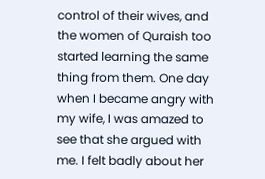control of their wives, and the women of Quraish too started learning the same thing from them. One day when I became angry with my wife, I was amazed to see that she argued with me. I felt badly about her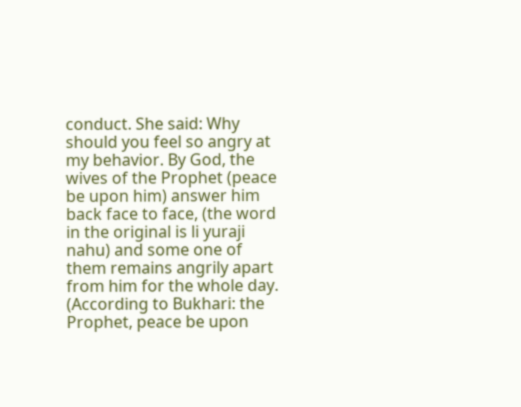conduct. She said: Why should you feel so angry at my behavior. By God, the wives of the Prophet (peace be upon him) answer him back face to face, (the word in the original is li yuraji nahu) and some one of them remains angrily apart from him for the whole day. (According to Bukhari: the Prophet, peace be upon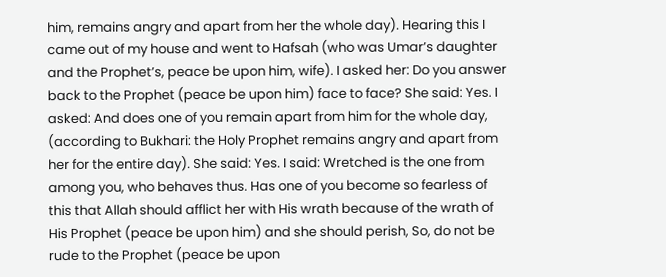him, remains angry and apart from her the whole day). Hearing this I came out of my house and went to Hafsah (who was Umar’s daughter and the Prophet’s, peace be upon him, wife). I asked her: Do you answer back to the Prophet (peace be upon him) face to face? She said: Yes. I asked: And does one of you remain apart from him for the whole day, (according to Bukhari: the Holy Prophet remains angry and apart from her for the entire day). She said: Yes. I said: Wretched is the one from among you, who behaves thus. Has one of you become so fearless of this that Allah should afflict her with His wrath because of the wrath of His Prophet (peace be upon him) and she should perish, So, do not be rude to the Prophet (peace be upon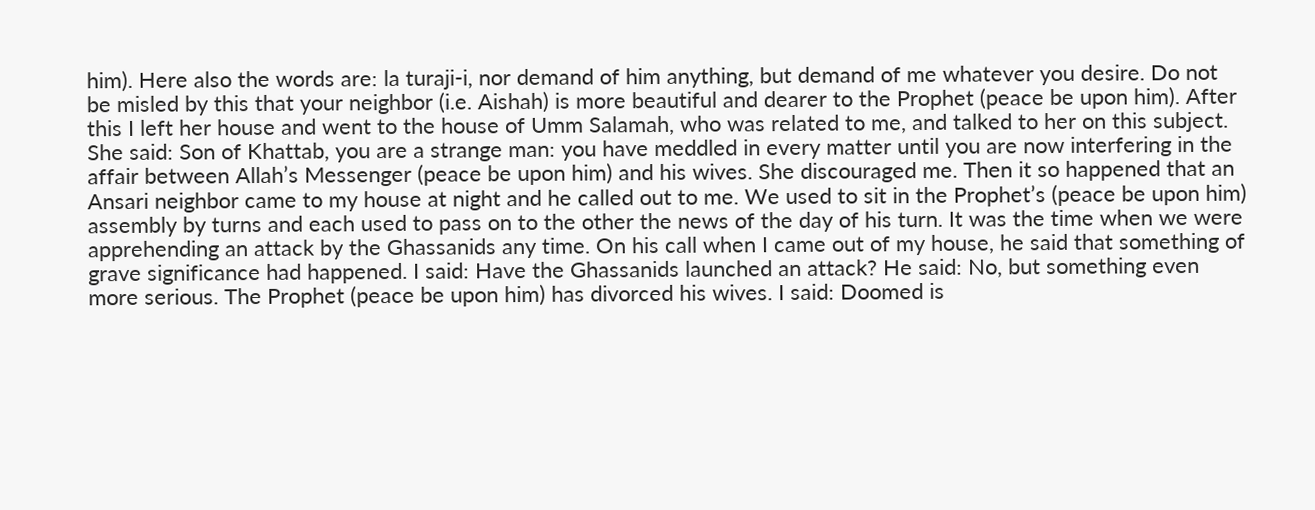him). Here also the words are: la turaji-i, nor demand of him anything, but demand of me whatever you desire. Do not be misled by this that your neighbor (i.e. Aishah) is more beautiful and dearer to the Prophet (peace be upon him). After this I left her house and went to the house of Umm Salamah, who was related to me, and talked to her on this subject. She said: Son of Khattab, you are a strange man: you have meddled in every matter until you are now interfering in the affair between Allah’s Messenger (peace be upon him) and his wives. She discouraged me. Then it so happened that an Ansari neighbor came to my house at night and he called out to me. We used to sit in the Prophet’s (peace be upon him) assembly by turns and each used to pass on to the other the news of the day of his turn. It was the time when we were apprehending an attack by the Ghassanids any time. On his call when I came out of my house, he said that something of grave significance had happened. I said: Have the Ghassanids launched an attack? He said: No, but something even more serious. The Prophet (peace be upon him) has divorced his wives. I said: Doomed is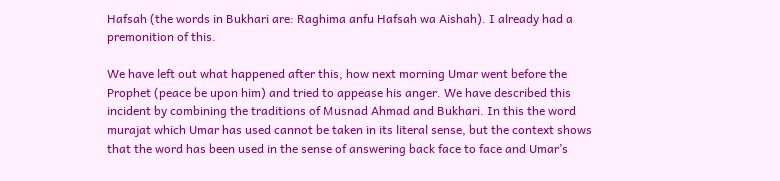Hafsah (the words in Bukhari are: Raghima anfu Hafsah wa Aishah). I already had a premonition of this.

We have left out what happened after this, how next morning Umar went before the Prophet (peace be upon him) and tried to appease his anger. We have described this incident by combining the traditions of Musnad Ahmad and Bukhari. In this the word murajat which Umar has used cannot be taken in its literal sense, but the context shows that the word has been used in the sense of answering back face to face and Umar’s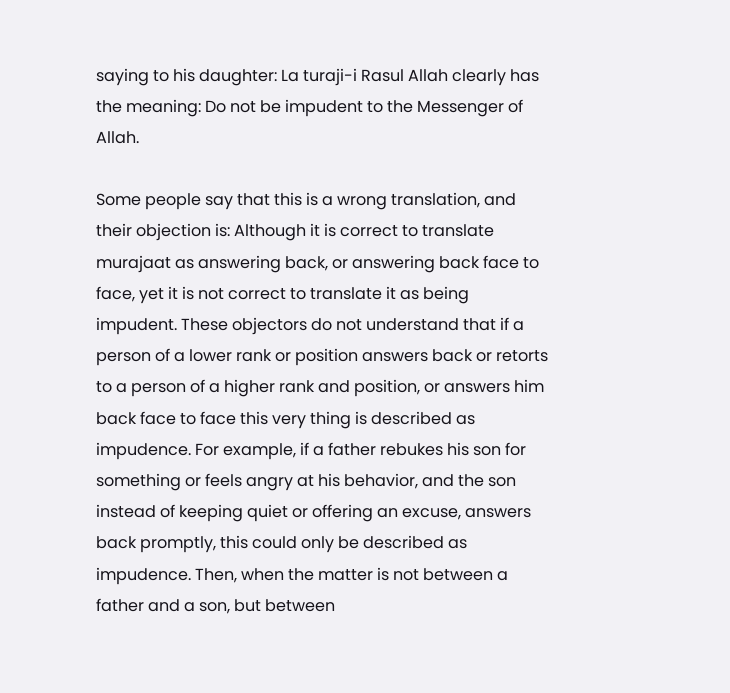saying to his daughter: La turaji-i Rasul Allah clearly has the meaning: Do not be impudent to the Messenger of Allah.

Some people say that this is a wrong translation, and their objection is: Although it is correct to translate murajaat as answering back, or answering back face to face, yet it is not correct to translate it as being impudent. These objectors do not understand that if a person of a lower rank or position answers back or retorts to a person of a higher rank and position, or answers him back face to face this very thing is described as impudence. For example, if a father rebukes his son for something or feels angry at his behavior, and the son instead of keeping quiet or offering an excuse, answers back promptly, this could only be described as impudence. Then, when the matter is not between a father and a son, but between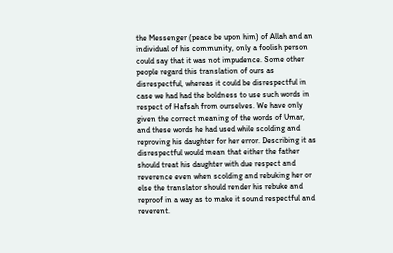the Messenger (peace be upon him) of Allah and an individual of his community, only a foolish person could say that it was not impudence. Some other people regard this translation of ours as disrespectful, whereas it could be disrespectful in case we had had the boldness to use such words in respect of Hafsah from ourselves. We have only given the correct meaning of the words of Umar, and these words he had used while scolding and reproving his daughter for her error. Describing it as disrespectful would mean that either the father should treat his daughter with due respect and reverence even when scolding and rebuking her or else the translator should render his rebuke and reproof in a way as to make it sound respectful and reverent.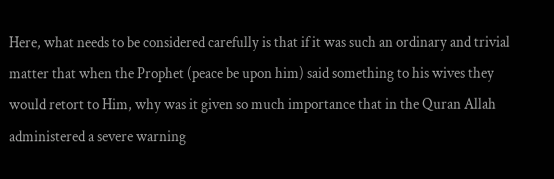Here, what needs to be considered carefully is that if it was such an ordinary and trivial matter that when the Prophet (peace be upon him) said something to his wives they would retort to Him, why was it given so much importance that in the Quran Allah administered a severe warning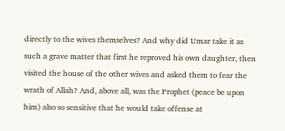directly to the wives themselves? And why did Umar take it as such a grave matter that first he reproved his own daughter, then visited the house of the other wives and asked them to fear the wrath of Allah? And, above all, was the Prophet (peace be upon him) also so sensitive that he would take offense at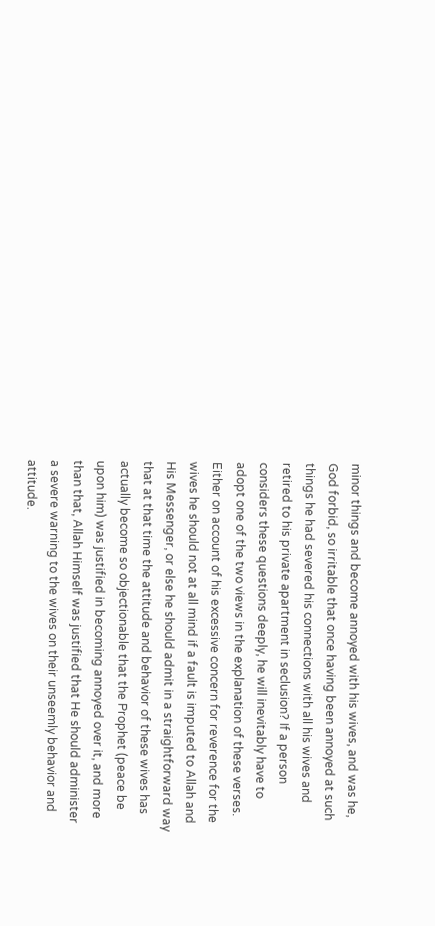minor things and become annoyed with his wives, and was he, God forbid, so irritable that once having been annoyed at such things he had severed his connections with all his wives and retired to his private apartment in seclusion? If a person considers these questions deeply, he will inevitably have to adopt one of the two views in the explanation of these verses. Either on account of his excessive concern for reverence for the wives he should not at all mind if a fault is imputed to Allah and His Messenger, or else he should admit in a straightforward way that at that time the attitude and behavior of these wives has actually become so objectionable that the Prophet (peace be upon him) was justified in becoming annoyed over it, and more than that, Allah Himself was justified that He should administer a severe warning to the wives on their unseemly behavior and attitude.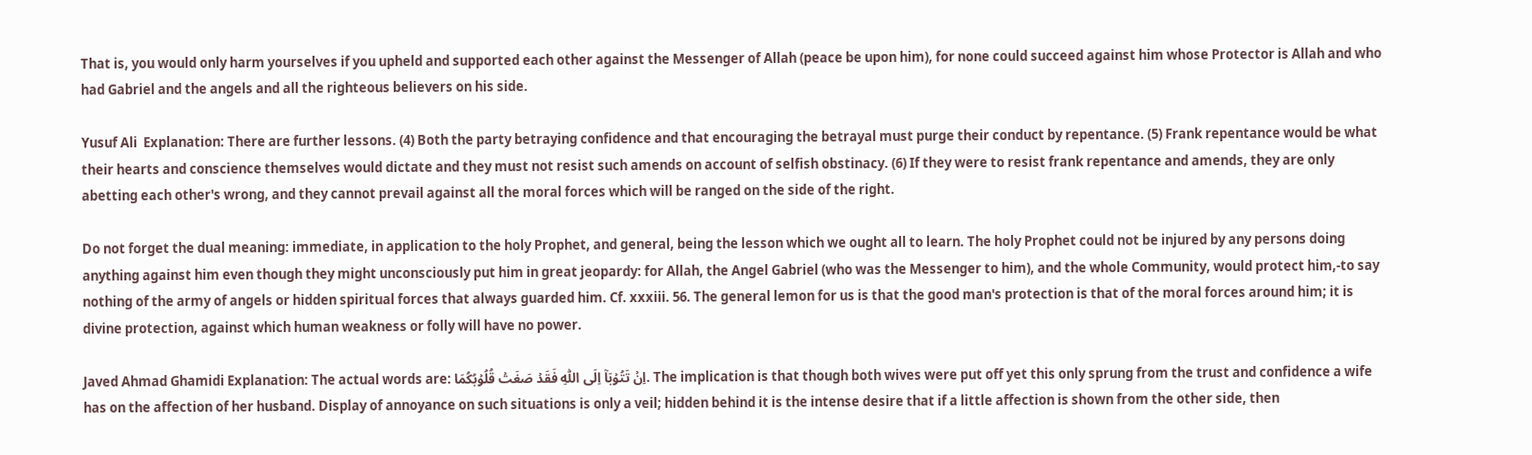That is, you would only harm yourselves if you upheld and supported each other against the Messenger of Allah (peace be upon him), for none could succeed against him whose Protector is Allah and who had Gabriel and the angels and all the righteous believers on his side.

Yusuf Ali  Explanation: There are further lessons. (4) Both the party betraying confidence and that encouraging the betrayal must purge their conduct by repentance. (5) Frank repentance would be what their hearts and conscience themselves would dictate and they must not resist such amends on account of selfish obstinacy. (6) If they were to resist frank repentance and amends, they are only abetting each other's wrong, and they cannot prevail against all the moral forces which will be ranged on the side of the right.

Do not forget the dual meaning: immediate, in application to the holy Prophet, and general, being the lesson which we ought all to learn. The holy Prophet could not be injured by any persons doing anything against him even though they might unconsciously put him in great jeopardy: for Allah, the Angel Gabriel (who was the Messenger to him), and the whole Community, would protect him,-to say nothing of the army of angels or hidden spiritual forces that always guarded him. Cf. xxxiii. 56. The general lemon for us is that the good man's protection is that of the moral forces around him; it is divine protection, against which human weakness or folly will have no power.

Javed Ahmad Ghamidi Explanation: The actual words are: اِنۡ تَتُوۡبَاۤ اِلَی اللّٰہِ فَقَدۡ صَغَتۡ قُلُوۡبُکُمَا. The implication is that though both wives were put off yet this only sprung from the trust and confidence a wife has on the affection of her husband. Display of annoyance on such situations is only a veil; hidden behind it is the intense desire that if a little affection is shown from the other side, then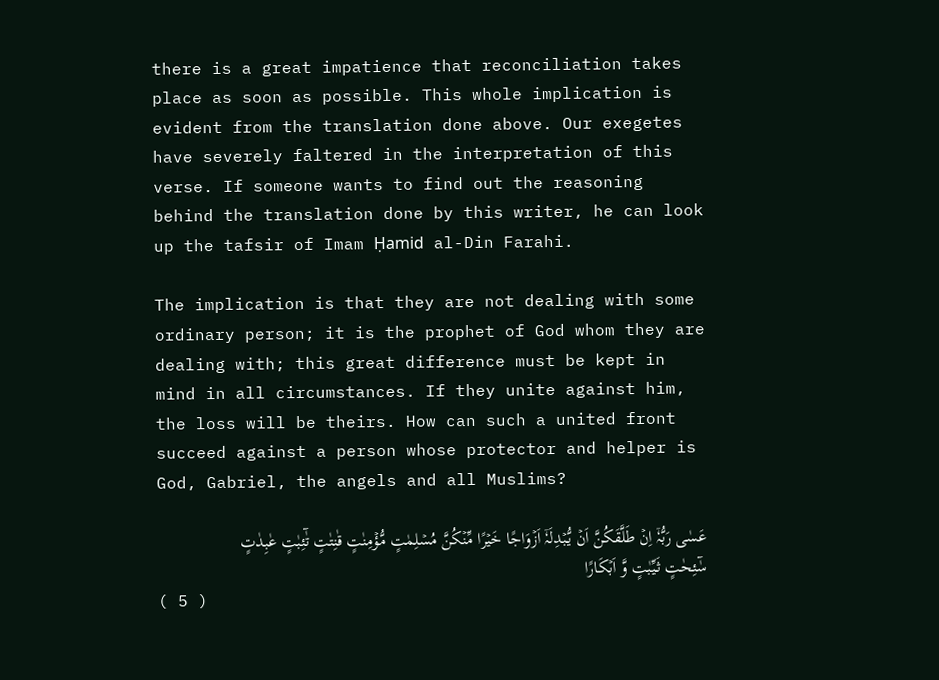there is a great impatience that reconciliation takes place as soon as possible. This whole implication is evident from the translation done above. Our exegetes have severely faltered in the interpretation of this verse. If someone wants to find out the reasoning behind the translation done by this writer, he can look up the tafsir of Imam Ḥamid al-Din Farahi.

The implication is that they are not dealing with some ordinary person; it is the prophet of God whom they are dealing with; this great difference must be kept in mind in all circumstances. If they unite against him, the loss will be theirs. How can such a united front succeed against a person whose protector and helper is God, Gabriel, the angels and all Muslims?

عَسٰی رَبُّہٗۤ اِنۡ طَلَّقَکُنَّ اَنۡ یُّبۡدِلَہٗۤ اَزۡوَاجًا خَیۡرًا مِّنۡکُنَّ مُسۡلِمٰتٍ مُّؤۡمِنٰتٍ قٰنِتٰتٍ تٰٓئِبٰتٍ عٰبِدٰتٍ سٰٓئِحٰتٍ ثَیِّبٰتٍ وَّ اَبۡکَارًا
( 5 )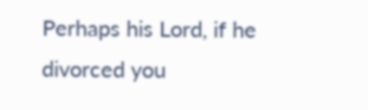Perhaps his Lord, if he divorced you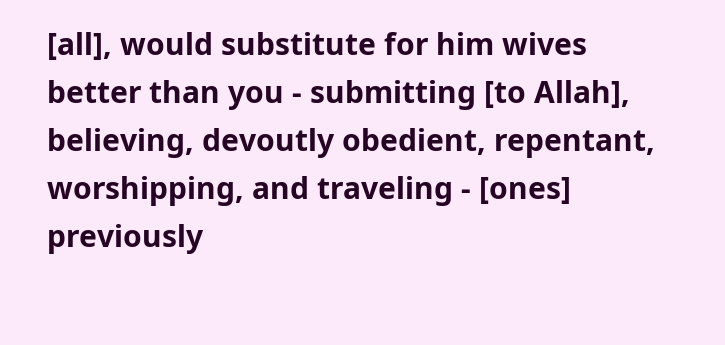[all], would substitute for him wives better than you - submitting [to Allah], believing, devoutly obedient, repentant, worshipping, and traveling - [ones] previously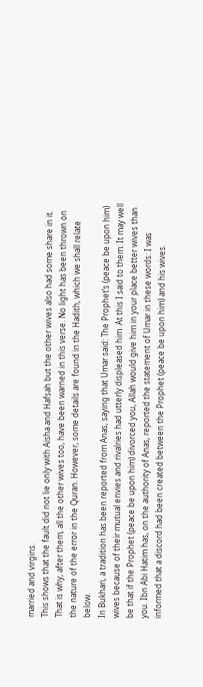married and virgins.
This shows that the fault did not lie only with Aisha and Hafsah but the other wives also had some share in it. That is why, after them, all the other wives too, have been warned in this verse. No light has been thrown on the nature of the error in the Quran. However, some details are found in the Hadith, which we shall relate below.
In Bukhari, a tradition has been reported from Anas, saying that Umar said: The Prophet’s (peace be upon him) wives because of their mutual envies and rivalries had utterly displeased him. At this I said to them: It may well be that if the Prophet (peace be upon him) divorced you, Allah would give him in your place better wives than you. Ibn Abi Hatim has, on the authority of Anas, reported the statement of Umar in these words: I was informed that a discord had been created between the Prophet (peace be upon him) and his wives.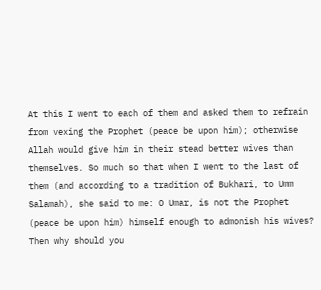At this I went to each of them and asked them to refrain from vexing the Prophet (peace be upon him); otherwise Allah would give him in their stead better wives than themselves. So much so that when I went to the last of them (and according to a tradition of Bukhari, to Umm Salamah), she said to me: O Umar, is not the Prophet (peace be upon him) himself enough to admonish his wives? Then why should you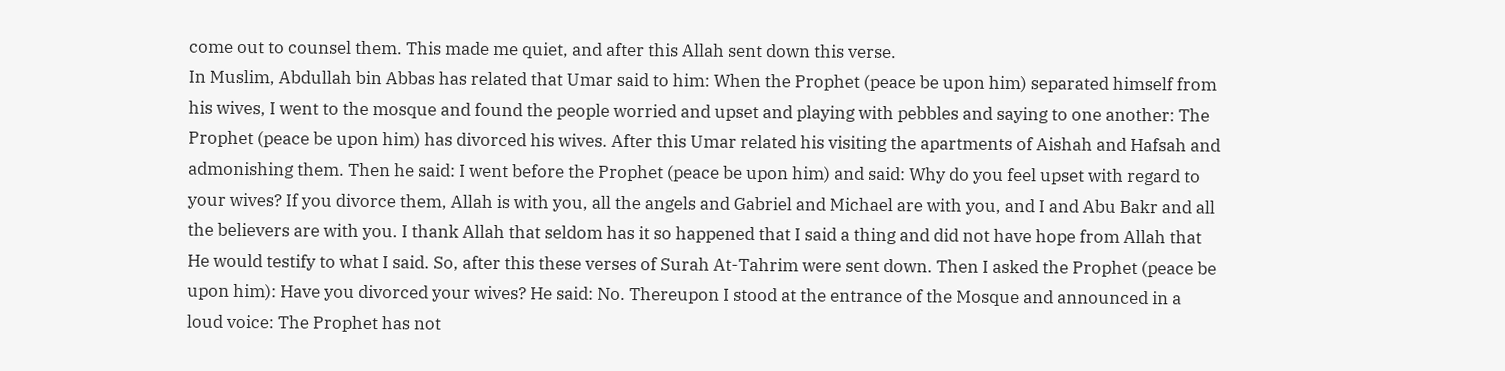come out to counsel them. This made me quiet, and after this Allah sent down this verse.
In Muslim, Abdullah bin Abbas has related that Umar said to him: When the Prophet (peace be upon him) separated himself from his wives, I went to the mosque and found the people worried and upset and playing with pebbles and saying to one another: The Prophet (peace be upon him) has divorced his wives. After this Umar related his visiting the apartments of Aishah and Hafsah and admonishing them. Then he said: I went before the Prophet (peace be upon him) and said: Why do you feel upset with regard to your wives? If you divorce them, Allah is with you, all the angels and Gabriel and Michael are with you, and I and Abu Bakr and all the believers are with you. I thank Allah that seldom has it so happened that I said a thing and did not have hope from Allah that He would testify to what I said. So, after this these verses of Surah At-Tahrim were sent down. Then I asked the Prophet (peace be upon him): Have you divorced your wives? He said: No. Thereupon I stood at the entrance of the Mosque and announced in a loud voice: The Prophet has not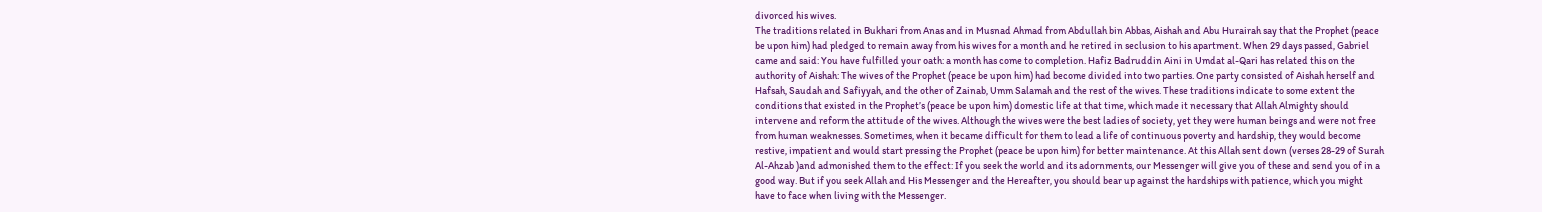divorced his wives.
The traditions related in Bukhari from Anas and in Musnad Ahmad from Abdullah bin Abbas, Aishah and Abu Hurairah say that the Prophet (peace be upon him) had pledged to remain away from his wives for a month and he retired in seclusion to his apartment. When 29 days passed, Gabriel came and said: You have fulfilled your oath: a month has come to completion. Hafiz Badruddin Aini in Umdat al-Qari has related this on the authority of Aishah: The wives of the Prophet (peace be upon him) had become divided into two parties. One party consisted of Aishah herself and Hafsah, Saudah and Safiyyah, and the other of Zainab, Umm Salamah and the rest of the wives. These traditions indicate to some extent the conditions that existed in the Prophet’s (peace be upon him) domestic life at that time, which made it necessary that Allah Almighty should intervene and reform the attitude of the wives. Although the wives were the best ladies of society, yet they were human beings and were not free from human weaknesses. Sometimes, when it became difficult for them to lead a life of continuous poverty and hardship, they would become restive, impatient and would start pressing the Prophet (peace be upon him) for better maintenance. At this Allah sent down (verses 28-29 of Surah Al-Ahzab )and admonished them to the effect: If you seek the world and its adornments, our Messenger will give you of these and send you of in a good way. But if you seek Allah and His Messenger and the Hereafter, you should bear up against the hardships with patience, which you might have to face when living with the Messenger.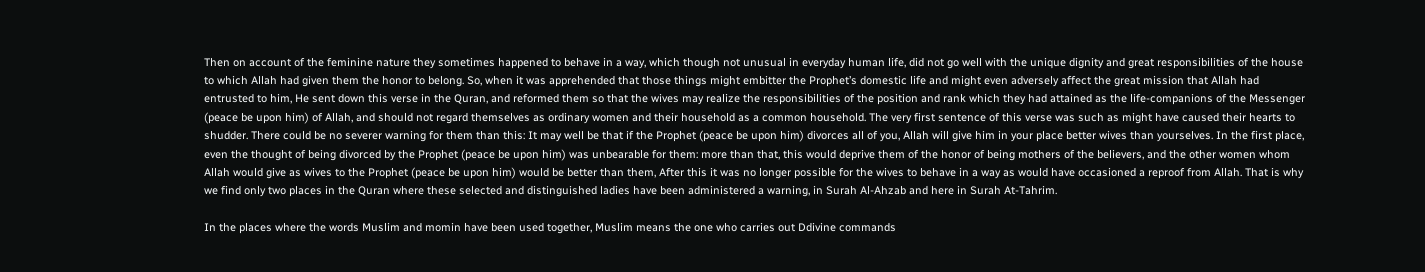Then on account of the feminine nature they sometimes happened to behave in a way, which though not unusual in everyday human life, did not go well with the unique dignity and great responsibilities of the house to which Allah had given them the honor to belong. So, when it was apprehended that those things might embitter the Prophet’s domestic life and might even adversely affect the great mission that Allah had entrusted to him, He sent down this verse in the Quran, and reformed them so that the wives may realize the responsibilities of the position and rank which they had attained as the life-companions of the Messenger (peace be upon him) of Allah, and should not regard themselves as ordinary women and their household as a common household. The very first sentence of this verse was such as might have caused their hearts to shudder. There could be no severer warning for them than this: It may well be that if the Prophet (peace be upon him) divorces all of you, Allah will give him in your place better wives than yourselves. In the first place, even the thought of being divorced by the Prophet (peace be upon him) was unbearable for them: more than that, this would deprive them of the honor of being mothers of the believers, and the other women whom Allah would give as wives to the Prophet (peace be upon him) would be better than them, After this it was no longer possible for the wives to behave in a way as would have occasioned a reproof from Allah. That is why we find only two places in the Quran where these selected and distinguished ladies have been administered a warning, in Surah Al-Ahzab and here in Surah At-Tahrim.

In the places where the words Muslim and momin have been used together, Muslim means the one who carries out Ddivine commands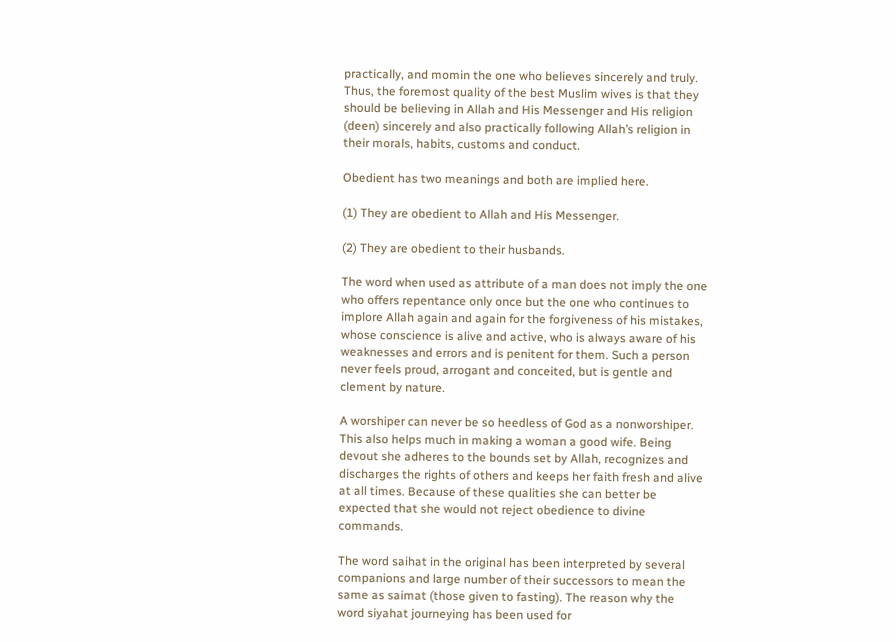practically, and momin the one who believes sincerely and truly. Thus, the foremost quality of the best Muslim wives is that they should be believing in Allah and His Messenger and His religion (deen) sincerely and also practically following Allah’s religion in their morals, habits, customs and conduct.

Obedient has two meanings and both are implied here.

(1) They are obedient to Allah and His Messenger.

(2) They are obedient to their husbands.

The word when used as attribute of a man does not imply the one who offers repentance only once but the one who continues to implore Allah again and again for the forgiveness of his mistakes, whose conscience is alive and active, who is always aware of his weaknesses and errors and is penitent for them. Such a person never feels proud, arrogant and conceited, but is gentle and clement by nature.

A worshiper can never be so heedless of God as a nonworshiper. This also helps much in making a woman a good wife. Being devout she adheres to the bounds set by Allah, recognizes and discharges the rights of others and keeps her faith fresh and alive at all times. Because of these qualities she can better be expected that she would not reject obedience to divine commands.

The word saihat in the original has been interpreted by several companions and large number of their successors to mean the same as saimat (those given to fasting). The reason why the word siyahat journeying has been used for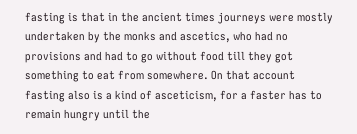fasting is that in the ancient times journeys were mostly undertaken by the monks and ascetics, who had no provisions and had to go without food till they got something to eat from somewhere. On that account fasting also is a kind of asceticism, for a faster has to remain hungry until the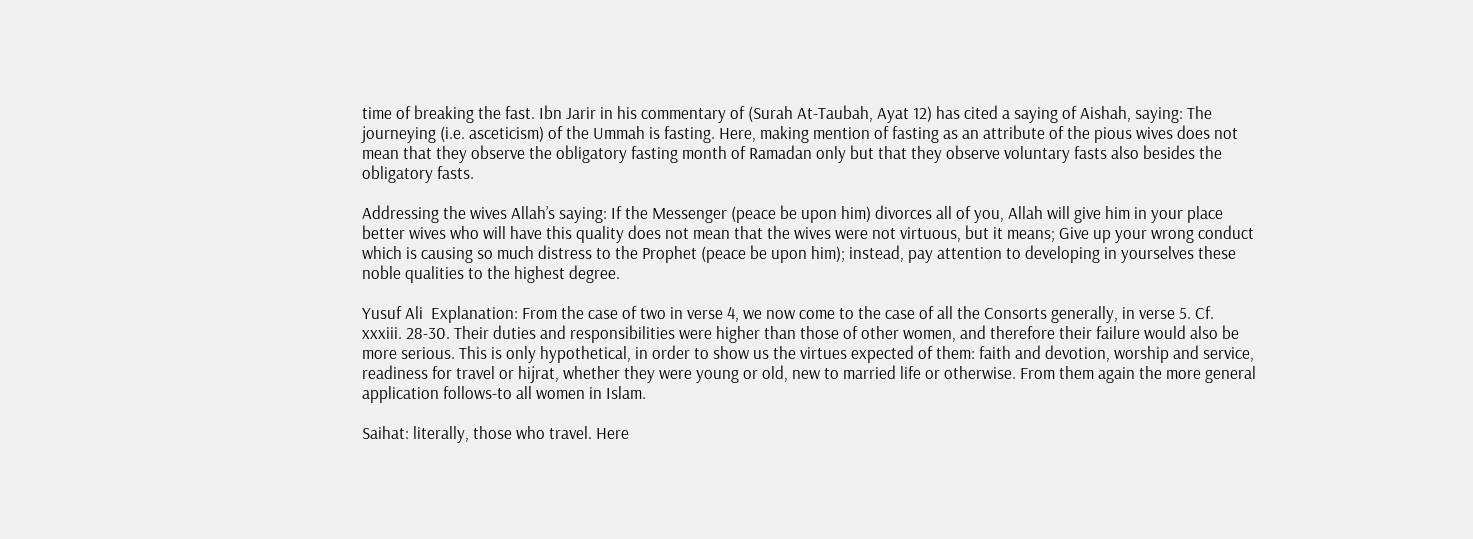time of breaking the fast. Ibn Jarir in his commentary of (Surah At-Taubah, Ayat 12) has cited a saying of Aishah, saying: The journeying (i.e. asceticism) of the Ummah is fasting. Here, making mention of fasting as an attribute of the pious wives does not mean that they observe the obligatory fasting month of Ramadan only but that they observe voluntary fasts also besides the obligatory fasts.

Addressing the wives Allah’s saying: If the Messenger (peace be upon him) divorces all of you, Allah will give him in your place better wives who will have this quality does not mean that the wives were not virtuous, but it means; Give up your wrong conduct which is causing so much distress to the Prophet (peace be upon him); instead, pay attention to developing in yourselves these noble qualities to the highest degree.

Yusuf Ali  Explanation: From the case of two in verse 4, we now come to the case of all the Consorts generally, in verse 5. Cf. xxxiii. 28-30. Their duties and responsibilities were higher than those of other women, and therefore their failure would also be more serious. This is only hypothetical, in order to show us the virtues expected of them: faith and devotion, worship and service, readiness for travel or hijrat, whether they were young or old, new to married life or otherwise. From them again the more general application follows-to all women in Islam.

Saihat: literally, those who travel. Here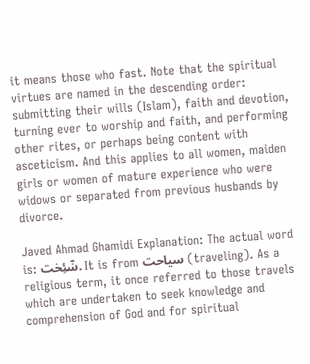it means those who fast. Note that the spiritual virtues are named in the descending order: submitting their wills (Islam), faith and devotion, turning ever to worship and faith, and performing other rites, or perhaps being content with asceticism. And this applies to all women, maiden girls or women of mature experience who were widows or separated from previous husbands by divorce.

Javed Ahmad Ghamidi Explanation: The actual word is: سٰٓئِحٰت. It is from سياحت (traveling). As a religious term, it once referred to those travels which are undertaken to seek knowledge and comprehension of God and for spiritual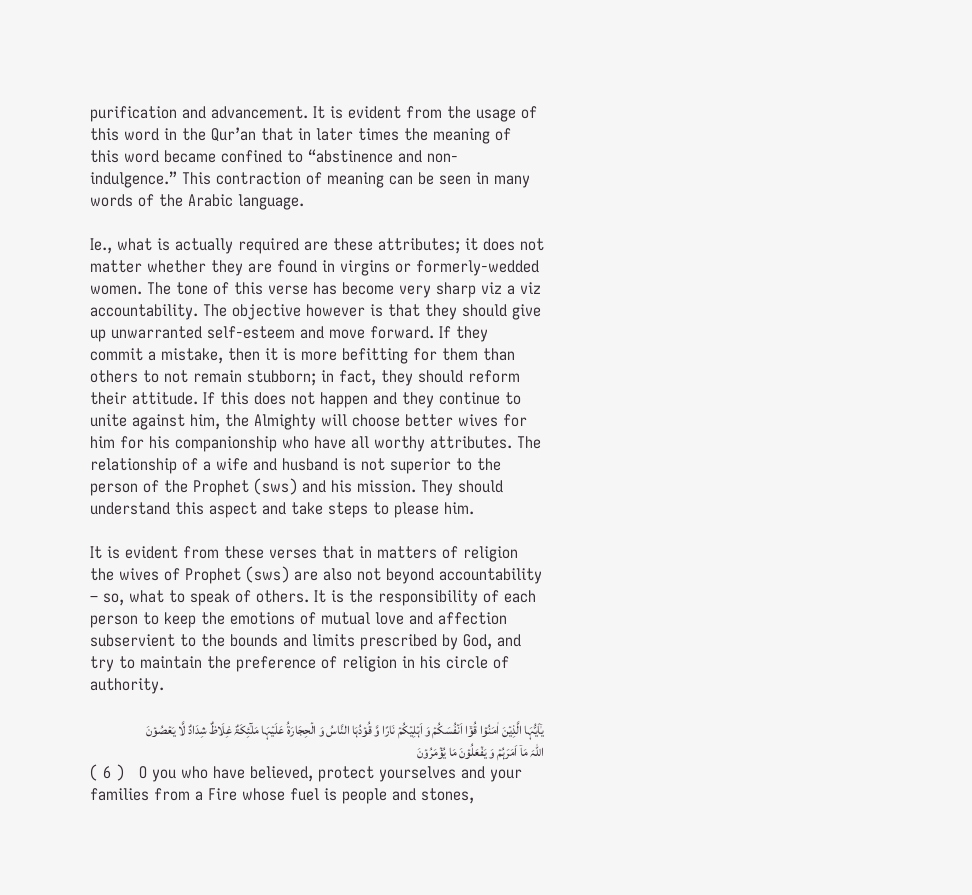purification and advancement. It is evident from the usage of this word in the Qur’an that in later times the meaning of this word became confined to “abstinence and non-indulgence.” This contraction of meaning can be seen in many words of the Arabic language.

Ie., what is actually required are these attributes; it does not matter whether they are found in virgins or formerly-wedded women. The tone of this verse has become very sharp viz a viz accountability. The objective however is that they should give up unwarranted self-esteem and move forward. If they commit a mistake, then it is more befitting for them than others to not remain stubborn; in fact, they should reform their attitude. If this does not happen and they continue to unite against him, the Almighty will choose better wives for him for his companionship who have all worthy attributes. The relationship of a wife and husband is not superior to the person of the Prophet (sws) and his mission. They should understand this aspect and take steps to please him.

It is evident from these verses that in matters of religion the wives of Prophet (sws) are also not beyond accountability – so, what to speak of others. It is the responsibility of each person to keep the emotions of mutual love and affection subservient to the bounds and limits prescribed by God, and try to maintain the preference of religion in his circle of authority.

یٰۤاَیُّہَا الَّذِیۡنَ اٰمَنُوۡا قُوۡۤا اَنۡفُسَکُمۡ وَ اَہۡلِیۡکُمۡ نَارًا وَّ قُوۡدُہَا النَّاسُ وَ الۡحِجَارَۃُ عَلَیۡہَا مَلٰٓئِکَۃٌ غِلَاظٌ شِدَادٌ لَّا یَعۡصُوۡنَ اللّٰہَ مَاۤ اَمَرَہُمۡ وَ یَفۡعَلُوۡنَ مَا یُؤۡمَرُوۡنَ
( 6 )   O you who have believed, protect yourselves and your families from a Fire whose fuel is people and stones,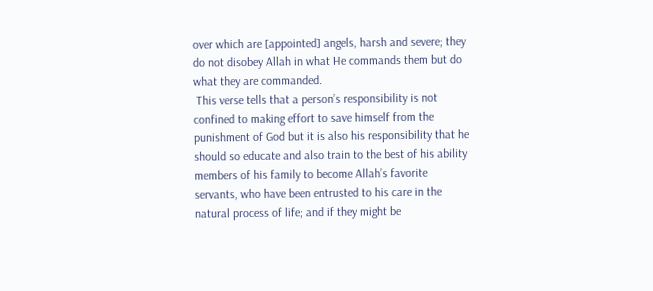over which are [appointed] angels, harsh and severe; they do not disobey Allah in what He commands them but do what they are commanded.
 This verse tells that a person’s responsibility is not confined to making effort to save himself from the punishment of God but it is also his responsibility that he should so educate and also train to the best of his ability members of his family to become Allah’s favorite servants, who have been entrusted to his care in the natural process of life; and if they might be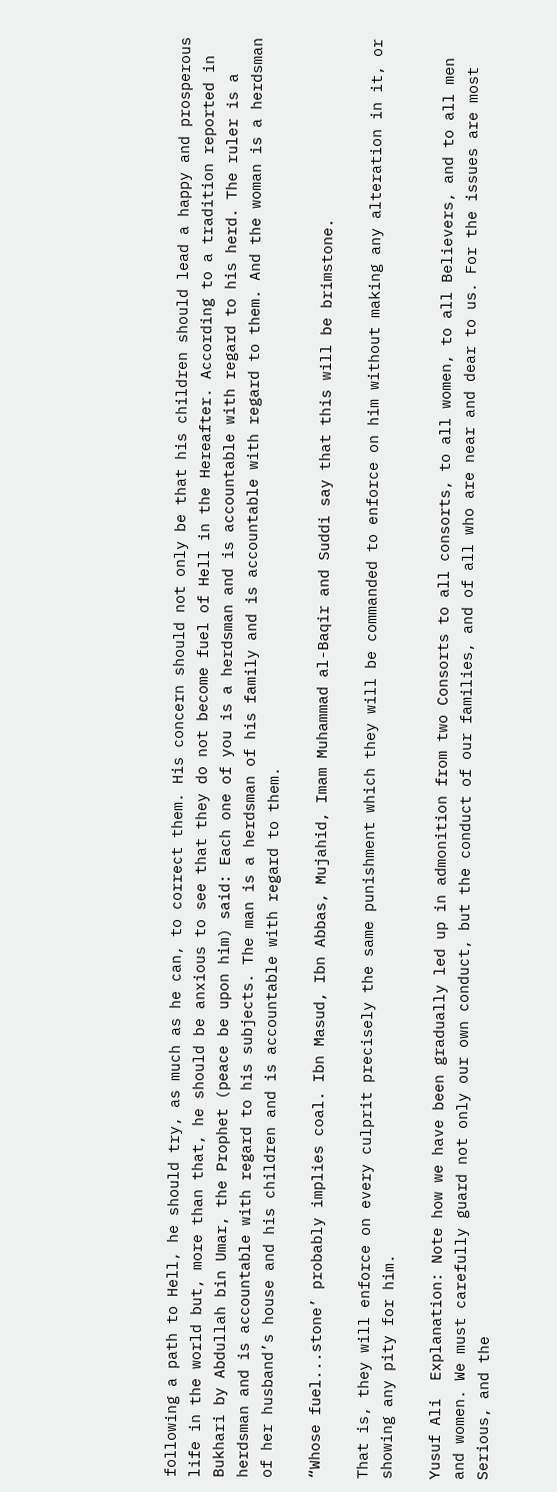following a path to Hell, he should try, as much as he can, to correct them. His concern should not only be that his children should lead a happy and prosperous life in the world but, more than that, he should be anxious to see that they do not become fuel of Hell in the Hereafter. According to a tradition reported in Bukhari by Abdullah bin Umar, the Prophet (peace be upon him) said: Each one of you is a herdsman and is accountable with regard to his herd. The ruler is a herdsman and is accountable with regard to his subjects. The man is a herdsman of his family and is accountable with regard to them. And the woman is a herdsman of her husband’s house and his children and is accountable with regard to them.

“Whose fuel...stone’ probably implies coal. Ibn Masud, Ibn Abbas, Mujahid, Imam Muhammad al-Baqir and Suddi say that this will be brimstone.

That is, they will enforce on every culprit precisely the same punishment which they will be commanded to enforce on him without making any alteration in it, or showing any pity for him.

Yusuf Ali  Explanation: Note how we have been gradually led up in admonition from two Consorts to all consorts, to all women, to all Believers, and to all men and women. We must carefully guard not only our own conduct, but the conduct of our families, and of all who are near and dear to us. For the issues are most Serious, and the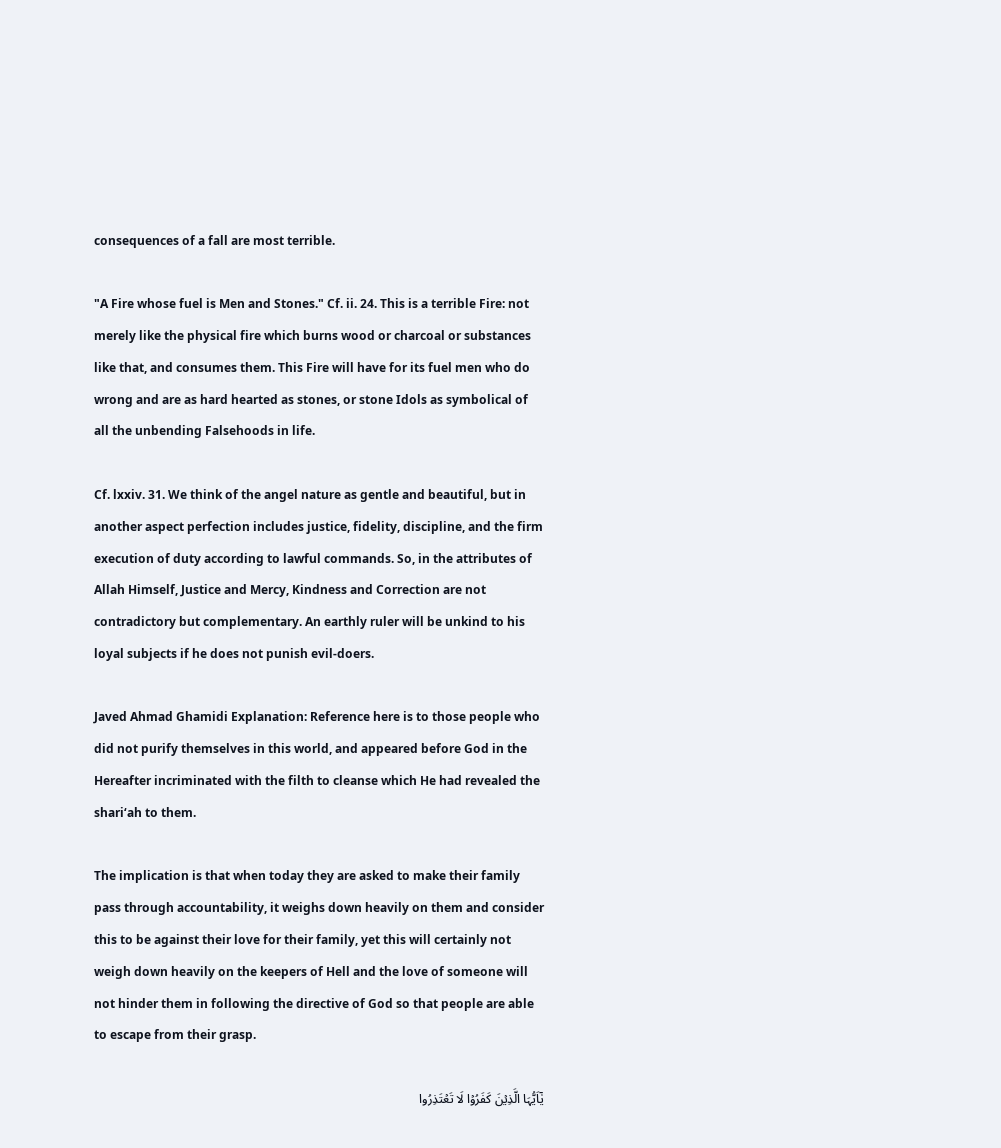consequences of a fall are most terrible.

"A Fire whose fuel is Men and Stones." Cf. ii. 24. This is a terrible Fire: not merely like the physical fire which burns wood or charcoal or substances like that, and consumes them. This Fire will have for its fuel men who do wrong and are as hard hearted as stones, or stone Idols as symbolical of all the unbending Falsehoods in life.

Cf. lxxiv. 31. We think of the angel nature as gentle and beautiful, but in another aspect perfection includes justice, fidelity, discipline, and the firm execution of duty according to lawful commands. So, in the attributes of Allah Himself, Justice and Mercy, Kindness and Correction are not contradictory but complementary. An earthly ruler will be unkind to his loyal subjects if he does not punish evil-doers.

Javed Ahmad Ghamidi Explanation: Reference here is to those people who did not purify themselves in this world, and appeared before God in the Hereafter incriminated with the filth to cleanse which He had revealed the shari‘ah to them.

The implication is that when today they are asked to make their family pass through accountability, it weighs down heavily on them and consider this to be against their love for their family, yet this will certainly not weigh down heavily on the keepers of Hell and the love of someone will not hinder them in following the directive of God so that people are able to escape from their grasp.

یٰۤاَیُّہَا الَّذِیۡنَ کَفَرُوۡا لَا تَعۡتَذِرُوا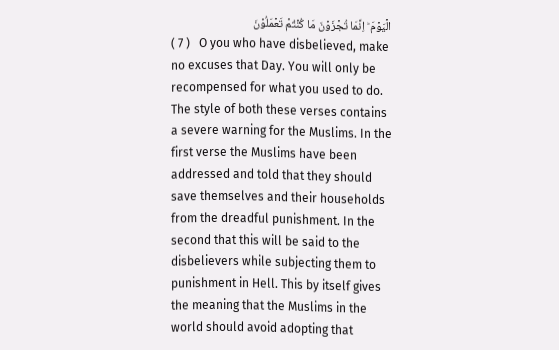الۡیَوۡمَ ؕ اِنَّمَا تُجۡزَوۡنَ مَا کُنۡتُمۡ تَعۡمَلُوۡنَ
( 7 )   O you who have disbelieved, make no excuses that Day. You will only be recompensed for what you used to do.
The style of both these verses contains a severe warning for the Muslims. In the first verse the Muslims have been addressed and told that they should save themselves and their households from the dreadful punishment. In the second that this will be said to the disbelievers while subjecting them to punishment in Hell. This by itself gives the meaning that the Muslims in the world should avoid adopting that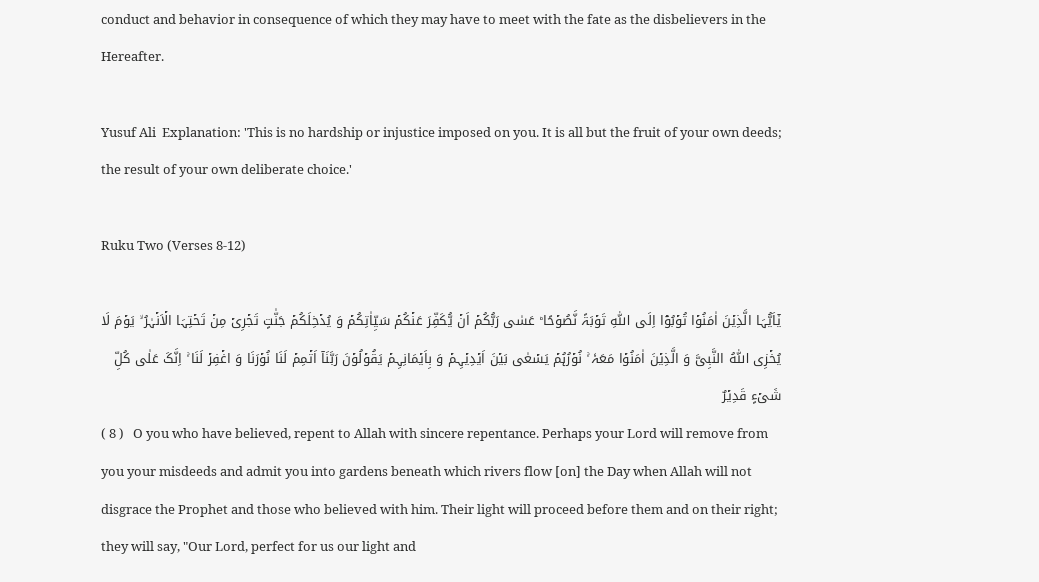conduct and behavior in consequence of which they may have to meet with the fate as the disbelievers in the Hereafter.

Yusuf Ali  Explanation: 'This is no hardship or injustice imposed on you. It is all but the fruit of your own deeds; the result of your own deliberate choice.'

Ruku Two (Verses 8-12)

یٰۤاَیُّہَا الَّذِیۡنَ اٰمَنُوۡا تُوۡبُوۡۤا اِلَی اللّٰہِ تَوۡبَۃً نَّصُوۡحًا ؕ عَسٰی رَبُّکُمۡ اَنۡ یُّکَفِّرَ عَنۡکُمۡ سَیِّاٰتِکُمۡ وَ یُدۡخِلَکُمۡ جَنّٰتٍ تَجۡرِیۡ مِنۡ تَحۡتِہَا الۡاَنۡہٰرُ ۙ یَوۡمَ لَا یُخۡزِی اللّٰہُ النَّبِیَّ وَ الَّذِیۡنَ اٰمَنُوۡا مَعَہٗ ۚ نُوۡرُہُمۡ یَسۡعٰی بَیۡنَ اَیۡدِیۡہِمۡ وَ بِاَیۡمَانِہِمۡ یَقُوۡلُوۡنَ رَبَّنَاۤ اَتۡمِمۡ لَنَا نُوۡرَنَا وَ اغۡفِرۡ لَنَا ۚ اِنَّکَ عَلٰی کُلِّ شَیۡءٍ قَدِیۡرٌ
( 8 )   O you who have believed, repent to Allah with sincere repentance. Perhaps your Lord will remove from you your misdeeds and admit you into gardens beneath which rivers flow [on] the Day when Allah will not disgrace the Prophet and those who believed with him. Their light will proceed before them and on their right; they will say, "Our Lord, perfect for us our light and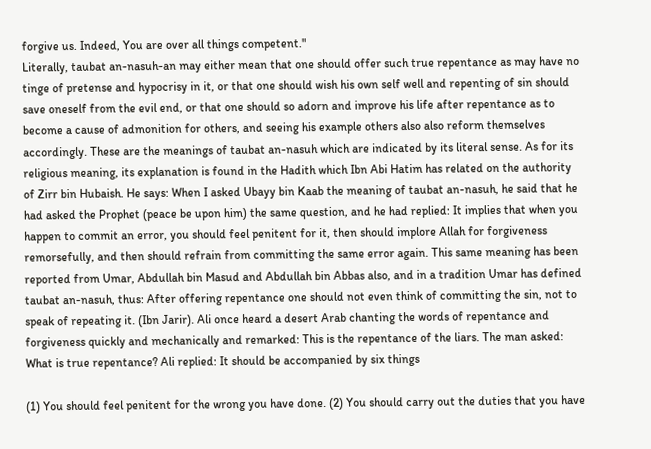forgive us. Indeed, You are over all things competent."
Literally, taubat an-nasuh-an may either mean that one should offer such true repentance as may have no tinge of pretense and hypocrisy in it, or that one should wish his own self well and repenting of sin should save oneself from the evil end, or that one should so adorn and improve his life after repentance as to become a cause of admonition for others, and seeing his example others also also reform themselves accordingly. These are the meanings of taubat an-nasuh which are indicated by its literal sense. As for its religious meaning, its explanation is found in the Hadith which Ibn Abi Hatim has related on the authority of Zirr bin Hubaish. He says: When I asked Ubayy bin Kaab the meaning of taubat an-nasuh, he said that he had asked the Prophet (peace be upon him) the same question, and he had replied: It implies that when you happen to commit an error, you should feel penitent for it, then should implore Allah for forgiveness remorsefully, and then should refrain from committing the same error again. This same meaning has been reported from Umar, Abdullah bin Masud and Abdullah bin Abbas also, and in a tradition Umar has defined taubat an-nasuh, thus: After offering repentance one should not even think of committing the sin, not to speak of repeating it. (Ibn Jarir). Ali once heard a desert Arab chanting the words of repentance and forgiveness quickly and mechanically and remarked: This is the repentance of the liars. The man asked: What is true repentance? Ali replied: It should be accompanied by six things

(1) You should feel penitent for the wrong you have done. (2) You should carry out the duties that you have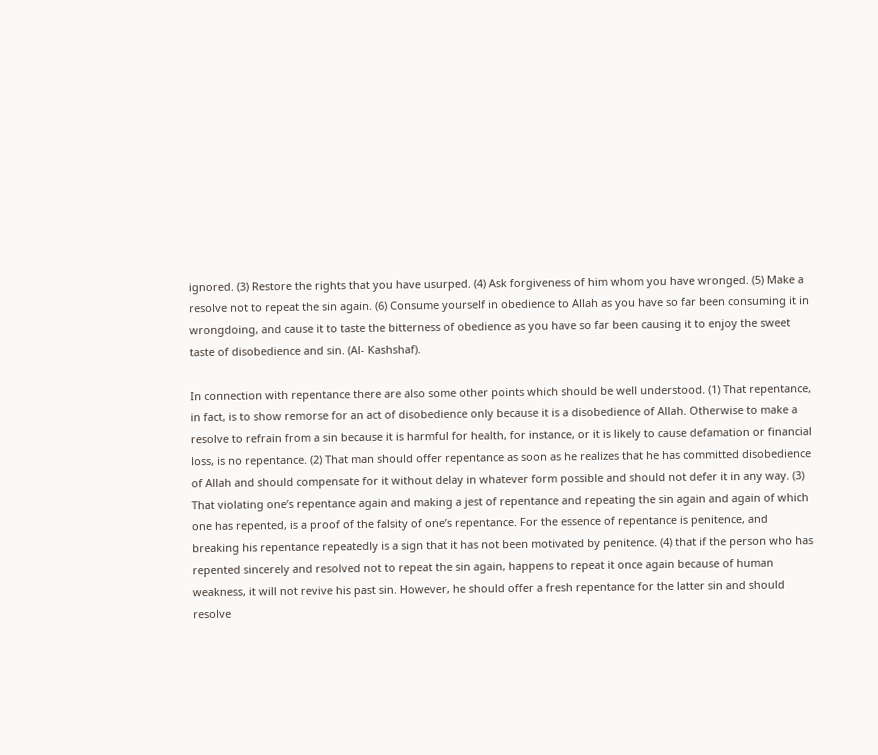ignored. (3) Restore the rights that you have usurped. (4) Ask forgiveness of him whom you have wronged. (5) Make a resolve not to repeat the sin again. (6) Consume yourself in obedience to Allah as you have so far been consuming it in wrongdoing, and cause it to taste the bitterness of obedience as you have so far been causing it to enjoy the sweet taste of disobedience and sin. (Al- Kashshaf).

In connection with repentance there are also some other points which should be well understood. (1) That repentance, in fact, is to show remorse for an act of disobedience only because it is a disobedience of Allah. Otherwise to make a resolve to refrain from a sin because it is harmful for health, for instance, or it is likely to cause defamation or financial loss, is no repentance. (2) That man should offer repentance as soon as he realizes that he has committed disobedience of Allah and should compensate for it without delay in whatever form possible and should not defer it in any way. (3) That violating one’s repentance again and making a jest of repentance and repeating the sin again and again of which one has repented, is a proof of the falsity of one’s repentance. For the essence of repentance is penitence, and breaking his repentance repeatedly is a sign that it has not been motivated by penitence. (4) that if the person who has repented sincerely and resolved not to repeat the sin again, happens to repeat it once again because of human weakness, it will not revive his past sin. However, he should offer a fresh repentance for the latter sin and should resolve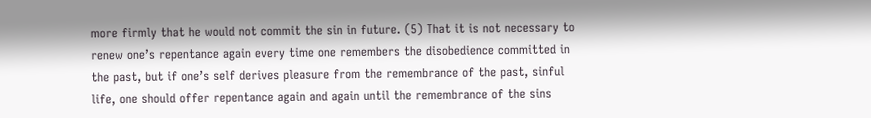more firmly that he would not commit the sin in future. (5) That it is not necessary to renew one’s repentance again every time one remembers the disobedience committed in the past, but if one’s self derives pleasure from the remembrance of the past, sinful life, one should offer repentance again and again until the remembrance of the sins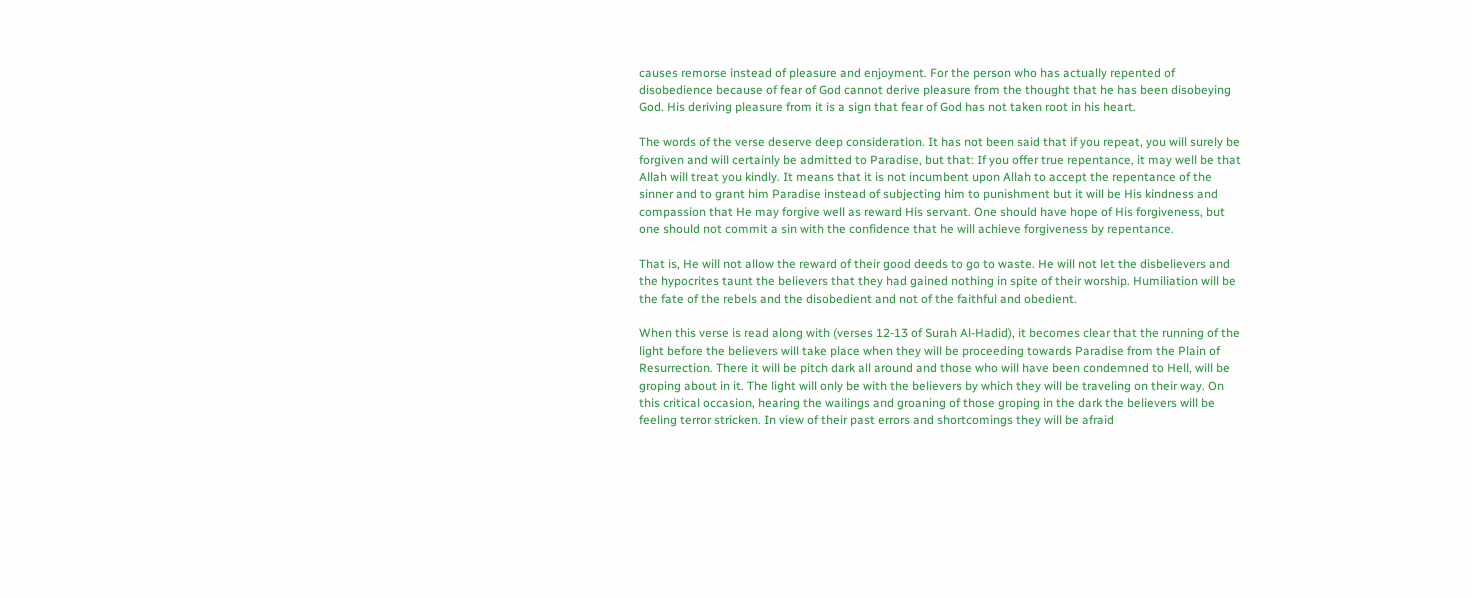causes remorse instead of pleasure and enjoyment. For the person who has actually repented of disobedience because of fear of God cannot derive pleasure from the thought that he has been disobeying God. His deriving pleasure from it is a sign that fear of God has not taken root in his heart.

The words of the verse deserve deep consideration. It has not been said that if you repeat, you will surely be forgiven and will certainly be admitted to Paradise, but that: If you offer true repentance, it may well be that Allah will treat you kindly. It means that it is not incumbent upon Allah to accept the repentance of the sinner and to grant him Paradise instead of subjecting him to punishment but it will be His kindness and compassion that He may forgive well as reward His servant. One should have hope of His forgiveness, but one should not commit a sin with the confidence that he will achieve forgiveness by repentance.

That is, He will not allow the reward of their good deeds to go to waste. He will not let the disbelievers and the hypocrites taunt the believers that they had gained nothing in spite of their worship. Humiliation will be the fate of the rebels and the disobedient and not of the faithful and obedient.

When this verse is read along with (verses 12-13 of Surah Al-Hadid), it becomes clear that the running of the light before the believers will take place when they will be proceeding towards Paradise from the Plain of Resurrection. There it will be pitch dark all around and those who will have been condemned to Hell, will be groping about in it. The light will only be with the believers by which they will be traveling on their way. On this critical occasion, hearing the wailings and groaning of those groping in the dark the believers will be feeling terror stricken. In view of their past errors and shortcomings they will be afraid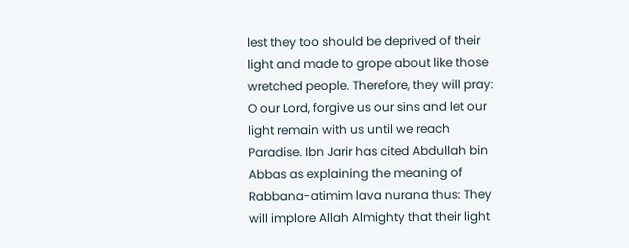lest they too should be deprived of their light and made to grope about like those wretched people. Therefore, they will pray: O our Lord, forgive us our sins and let our light remain with us until we reach Paradise. Ibn Jarir has cited Abdullah bin Abbas as explaining the meaning of Rabbana-atimim lava nurana thus: They will implore Allah Almighty that their light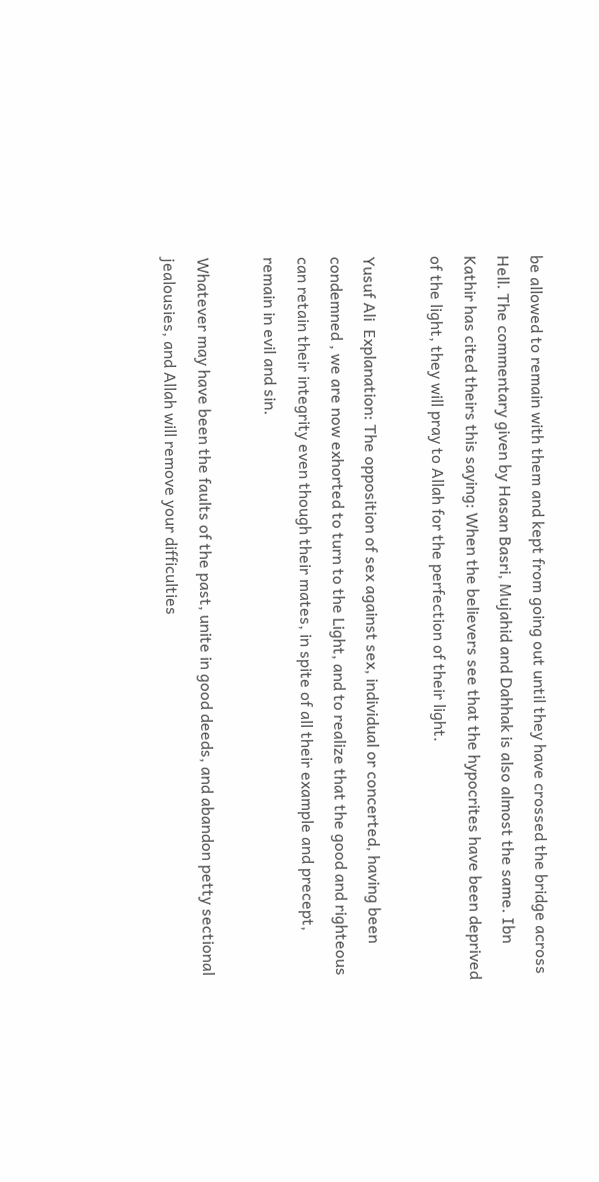be allowed to remain with them and kept from going out until they have crossed the bridge across Hell. The commentary given by Hasan Basri, Mujahid and Dahhak is also almost the same. Ibn Kathir has cited theirs this saying: When the believers see that the hypocrites have been deprived of the light, they will pray to Allah for the perfection of their light.

Yusuf Ali  Explanation: The opposition of sex against sex, individual or concerted, having been condemned , we are now exhorted to turn to the Light, and to realize that the good and righteous can retain their integrity even though their mates, in spite of all their example and precept, remain in evil and sin.

Whatever may have been the faults of the past, unite in good deeds, and abandon petty sectional jealousies, and Allah will remove your difficulties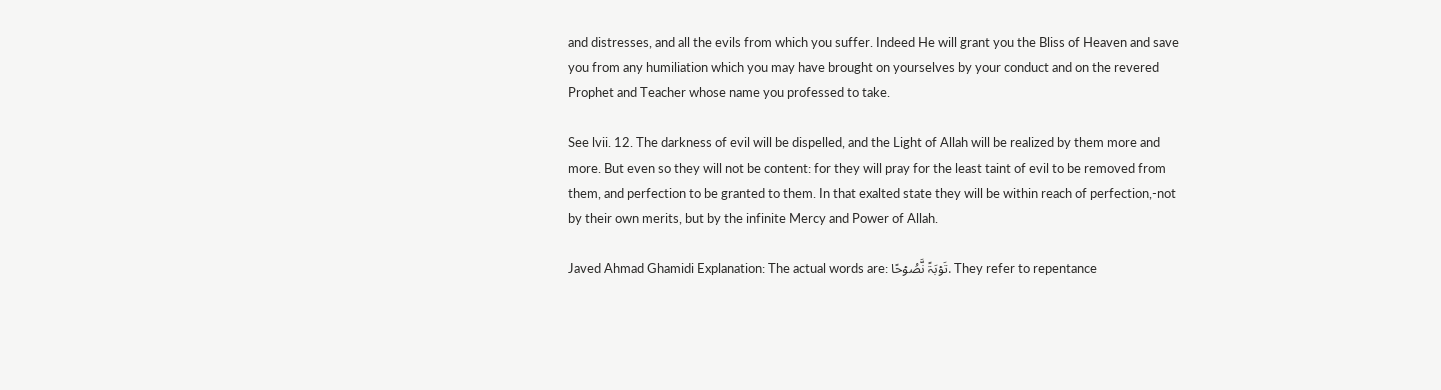and distresses, and all the evils from which you suffer. Indeed He will grant you the Bliss of Heaven and save you from any humiliation which you may have brought on yourselves by your conduct and on the revered Prophet and Teacher whose name you professed to take.

See lvii. 12. The darkness of evil will be dispelled, and the Light of Allah will be realized by them more and more. But even so they will not be content: for they will pray for the least taint of evil to be removed from them, and perfection to be granted to them. In that exalted state they will be within reach of perfection,-not by their own merits, but by the infinite Mercy and Power of Allah.

Javed Ahmad Ghamidi Explanation: The actual words are: تَوۡبَۃً نَّصُوۡحًا. They refer to repentance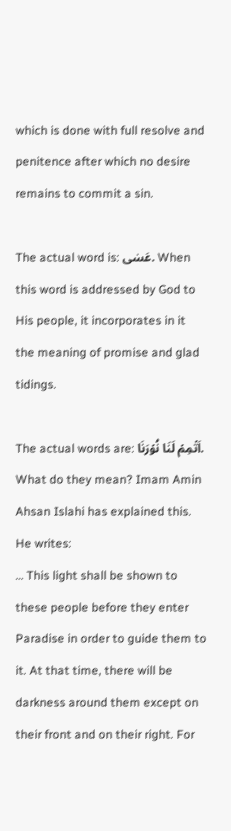which is done with full resolve and penitence after which no desire remains to commit a sin.

The actual word is: عَسٰی. When this word is addressed by God to His people, it incorporates in it the meaning of promise and glad tidings.

The actual words are: اَتۡمِمۡ لَنَا نُوۡرَنَا. What do they mean? Imam Amin Ahsan Islahi has explained this. He writes:
… This light shall be shown to these people before they enter Paradise in order to guide them to it. At that time, there will be darkness around them except on their front and on their right. For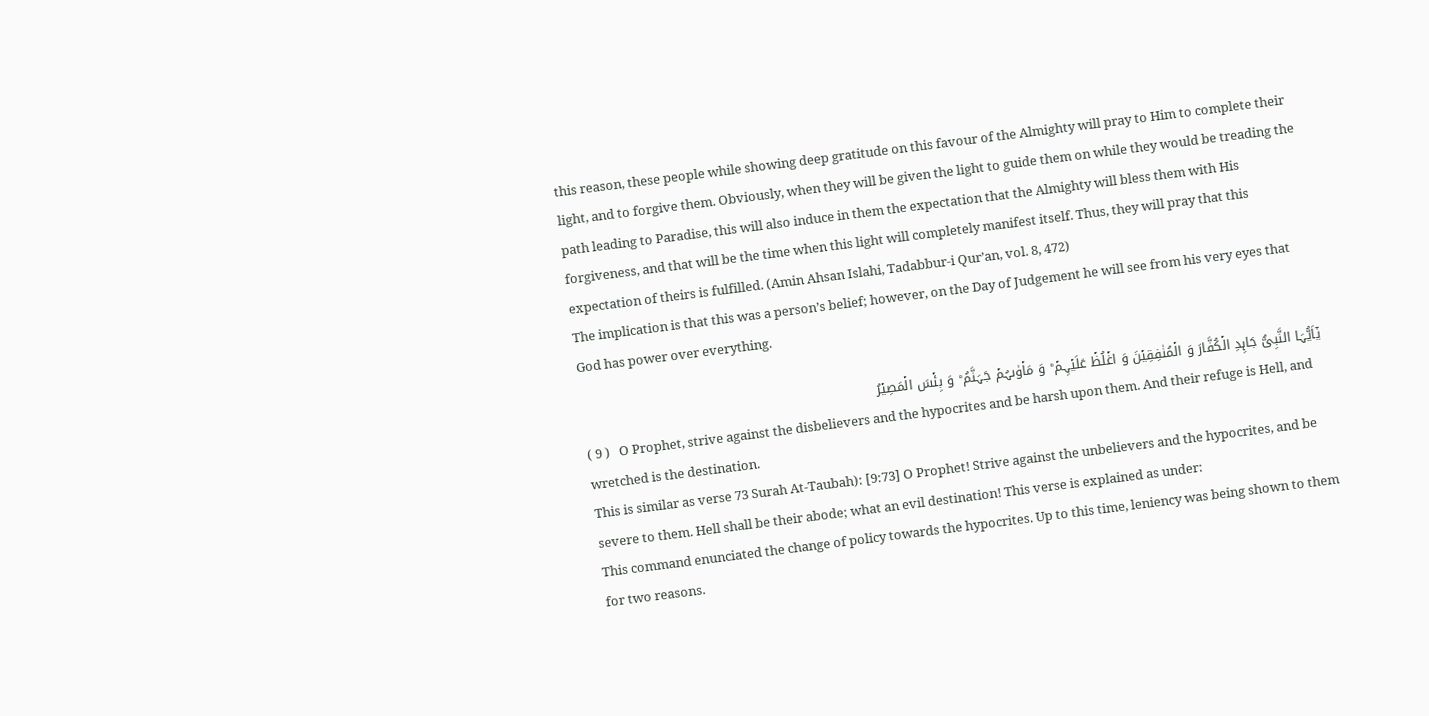this reason, these people while showing deep gratitude on this favour of the Almighty will pray to Him to complete their light, and to forgive them. Obviously, when they will be given the light to guide them on while they would be treading the path leading to Paradise, this will also induce in them the expectation that the Almighty will bless them with His forgiveness, and that will be the time when this light will completely manifest itself. Thus, they will pray that this expectation of theirs is fulfilled. (Amin Ahsan Islahi, Tadabbur-i Qur’an, vol. 8, 472)
The implication is that this was a person’s belief; however, on the Day of Judgement he will see from his very eyes that God has power over everything.

یٰۤاَیُّہَا النَّبِیُّ جَاہِدِ الۡکُفَّارَ وَ الۡمُنٰفِقِیۡنَ وَ اغۡلُظۡ عَلَیۡہِمۡ ؕ وَ مَاۡوٰىہُمۡ جَہَنَّمُ ؕ وَ بِئۡسَ الۡمَصِیۡرُ
( 9 )   O Prophet, strive against the disbelievers and the hypocrites and be harsh upon them. And their refuge is Hell, and wretched is the destination.
This is similar as verse 73 Surah At-Taubah): [9:73] O Prophet! Strive against the unbelievers and the hypocrites, and be severe to them. Hell shall be their abode; what an evil destination! This verse is explained as under:
This command enunciated the change of policy towards the hypocrites. Up to this time, leniency was being shown to them for two reasons.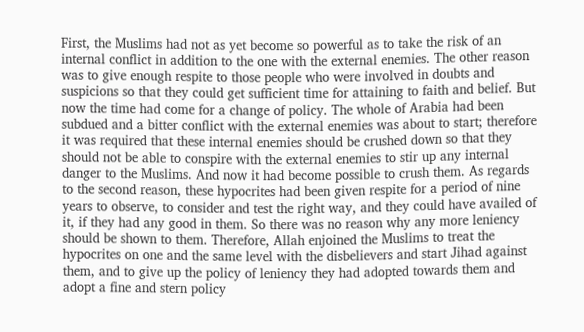First, the Muslims had not as yet become so powerful as to take the risk of an internal conflict in addition to the one with the external enemies. The other reason was to give enough respite to those people who were involved in doubts and suspicions so that they could get sufficient time for attaining to faith and belief. But now the time had come for a change of policy. The whole of Arabia had been subdued and a bitter conflict with the external enemies was about to start; therefore it was required that these internal enemies should be crushed down so that they should not be able to conspire with the external enemies to stir up any internal danger to the Muslims. And now it had become possible to crush them. As regards to the second reason, these hypocrites had been given respite for a period of nine years to observe, to consider and test the right way, and they could have availed of it, if they had any good in them. So there was no reason why any more leniency should be shown to them. Therefore, Allah enjoined the Muslims to treat the hypocrites on one and the same level with the disbelievers and start Jihad against them, and to give up the policy of leniency they had adopted towards them and adopt a fine and stern policy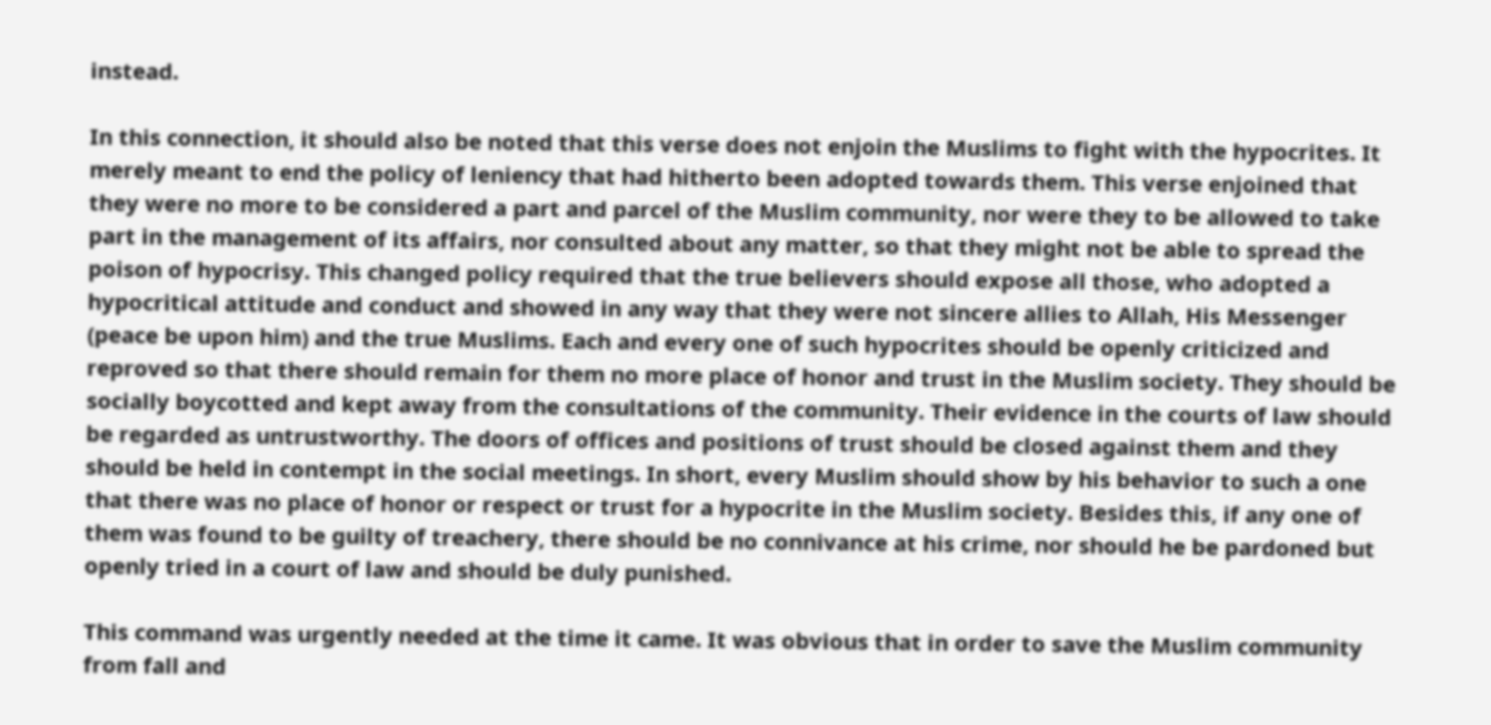instead.

In this connection, it should also be noted that this verse does not enjoin the Muslims to fight with the hypocrites. It merely meant to end the policy of leniency that had hitherto been adopted towards them. This verse enjoined that they were no more to be considered a part and parcel of the Muslim community, nor were they to be allowed to take part in the management of its affairs, nor consulted about any matter, so that they might not be able to spread the poison of hypocrisy. This changed policy required that the true believers should expose all those, who adopted a hypocritical attitude and conduct and showed in any way that they were not sincere allies to Allah, His Messenger (peace be upon him) and the true Muslims. Each and every one of such hypocrites should be openly criticized and reproved so that there should remain for them no more place of honor and trust in the Muslim society. They should be socially boycotted and kept away from the consultations of the community. Their evidence in the courts of law should be regarded as untrustworthy. The doors of offices and positions of trust should be closed against them and they should be held in contempt in the social meetings. In short, every Muslim should show by his behavior to such a one that there was no place of honor or respect or trust for a hypocrite in the Muslim society. Besides this, if any one of them was found to be guilty of treachery, there should be no connivance at his crime, nor should he be pardoned but openly tried in a court of law and should be duly punished.

This command was urgently needed at the time it came. It was obvious that in order to save the Muslim community from fall and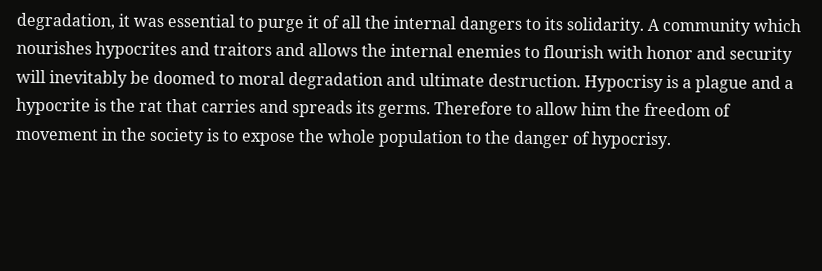degradation, it was essential to purge it of all the internal dangers to its solidarity. A community which nourishes hypocrites and traitors and allows the internal enemies to flourish with honor and security will inevitably be doomed to moral degradation and ultimate destruction. Hypocrisy is a plague and a hypocrite is the rat that carries and spreads its germs. Therefore to allow him the freedom of movement in the society is to expose the whole population to the danger of hypocrisy.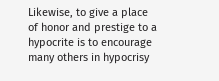Likewise, to give a place of honor and prestige to a hypocrite is to encourage many others in hypocrisy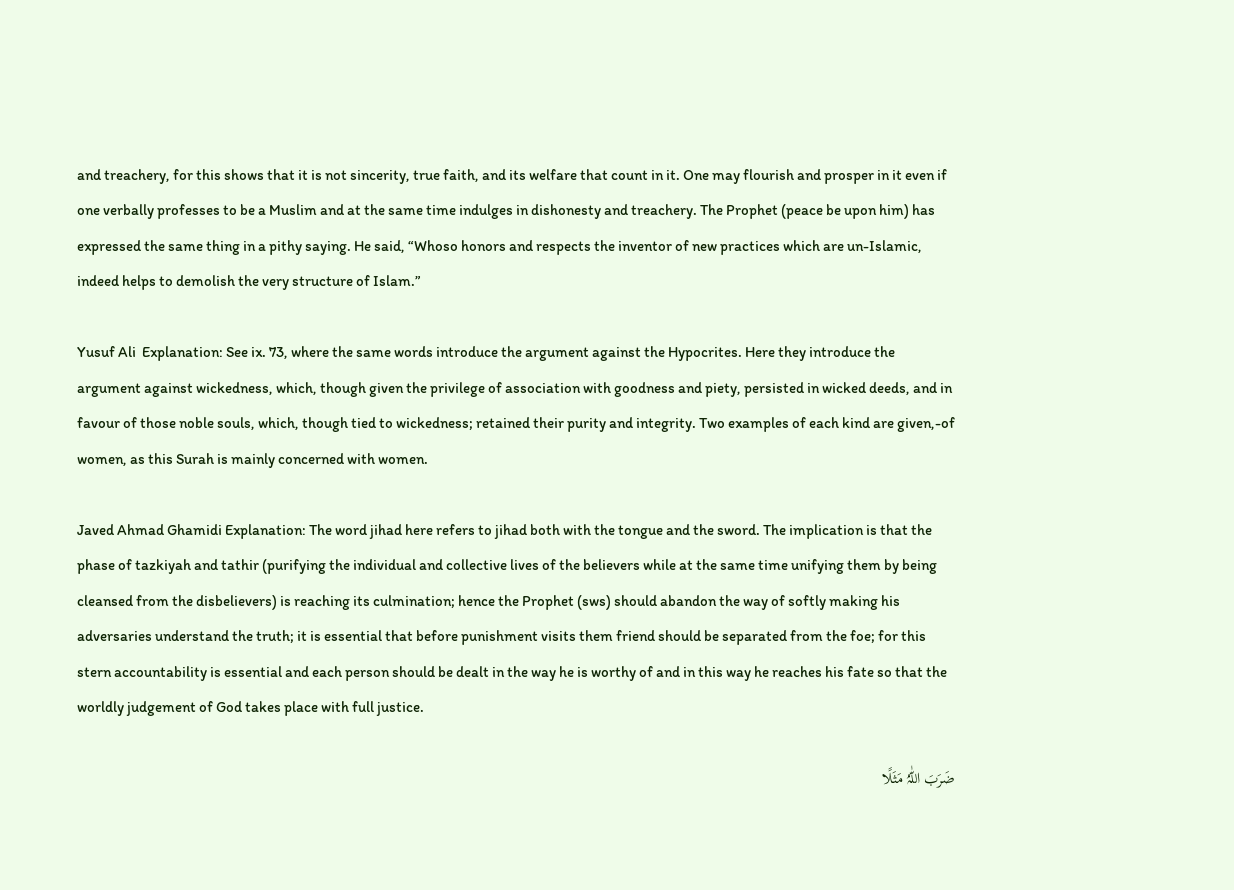and treachery, for this shows that it is not sincerity, true faith, and its welfare that count in it. One may flourish and prosper in it even if one verbally professes to be a Muslim and at the same time indulges in dishonesty and treachery. The Prophet (peace be upon him) has expressed the same thing in a pithy saying. He said, “Whoso honors and respects the inventor of new practices which are un-Islamic, indeed helps to demolish the very structure of Islam.”

Yusuf Ali  Explanation: See ix. 73, where the same words introduce the argument against the Hypocrites. Here they introduce the argument against wickedness, which, though given the privilege of association with goodness and piety, persisted in wicked deeds, and in favour of those noble souls, which, though tied to wickedness; retained their purity and integrity. Two examples of each kind are given,-of women, as this Surah is mainly concerned with women.

Javed Ahmad Ghamidi Explanation: The word jihad here refers to jihad both with the tongue and the sword. The implication is that the phase of tazkiyah and tathir (purifying the individual and collective lives of the believers while at the same time unifying them by being cleansed from the disbelievers) is reaching its culmination; hence the Prophet (sws) should abandon the way of softly making his adversaries understand the truth; it is essential that before punishment visits them friend should be separated from the foe; for this stern accountability is essential and each person should be dealt in the way he is worthy of and in this way he reaches his fate so that the worldly judgement of God takes place with full justice.

ضَرَبَ اللّٰہُ مَثَلًا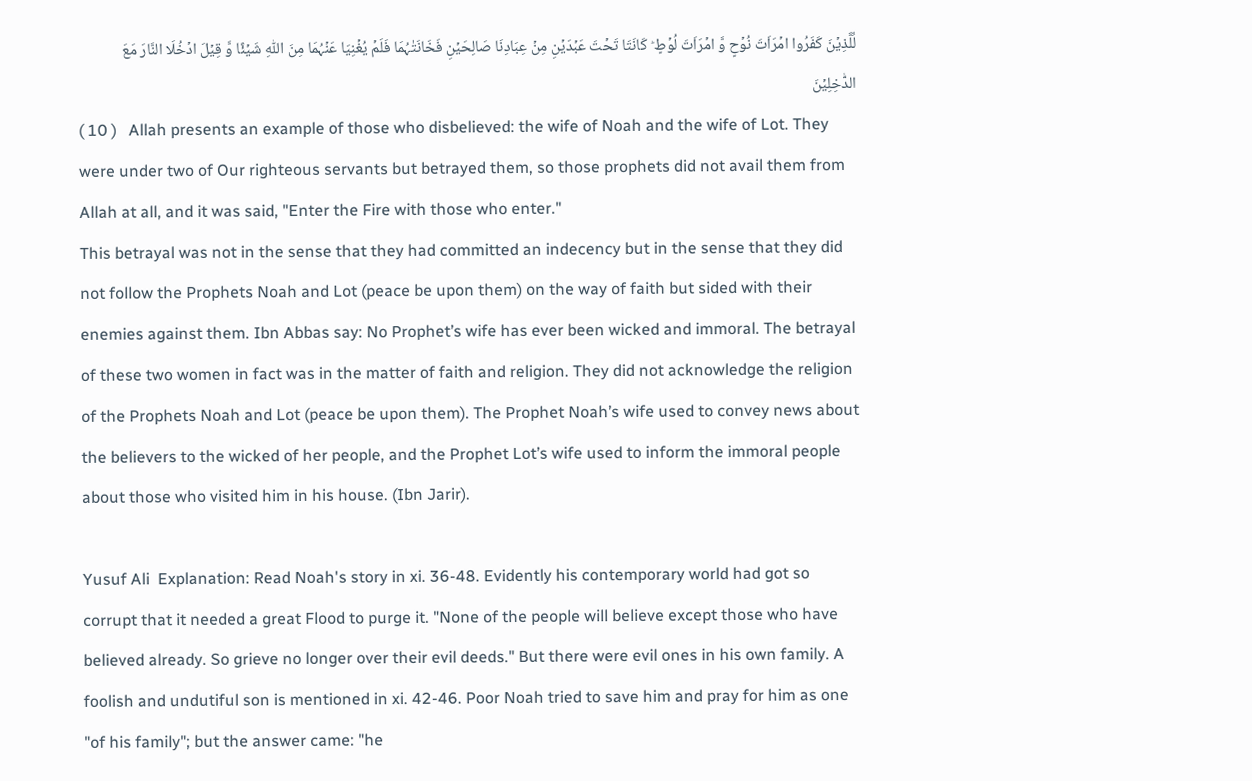لِّلَّذِیۡنَ کَفَرُوا امۡرَاَتَ نُوۡحٍ وَّ امۡرَاَتَ لُوۡطٍ ؕ کَانَتَا تَحۡتَ عَبۡدَیۡنِ مِنۡ عِبَادِنَا صَالِحَیۡنِ فَخَانَتٰہُمَا فَلَمۡ یُغۡنِیَا عَنۡہُمَا مِنَ اللّٰہِ شَیۡئًا وَّ قِیۡلَ ادۡخُلَا النَّارَ مَعَ الدّٰخِلِیۡنَ
( 10 )   Allah presents an example of those who disbelieved: the wife of Noah and the wife of Lot. They were under two of Our righteous servants but betrayed them, so those prophets did not avail them from Allah at all, and it was said, "Enter the Fire with those who enter."
This betrayal was not in the sense that they had committed an indecency but in the sense that they did not follow the Prophets Noah and Lot (peace be upon them) on the way of faith but sided with their enemies against them. Ibn Abbas say: No Prophet’s wife has ever been wicked and immoral. The betrayal of these two women in fact was in the matter of faith and religion. They did not acknowledge the religion of the Prophets Noah and Lot (peace be upon them). The Prophet Noah’s wife used to convey news about the believers to the wicked of her people, and the Prophet Lot’s wife used to inform the immoral people about those who visited him in his house. (Ibn Jarir).

Yusuf Ali  Explanation: Read Noah's story in xi. 36-48. Evidently his contemporary world had got so corrupt that it needed a great Flood to purge it. "None of the people will believe except those who have believed already. So grieve no longer over their evil deeds." But there were evil ones in his own family. A foolish and undutiful son is mentioned in xi. 42-46. Poor Noah tried to save him and pray for him as one "of his family"; but the answer came: "he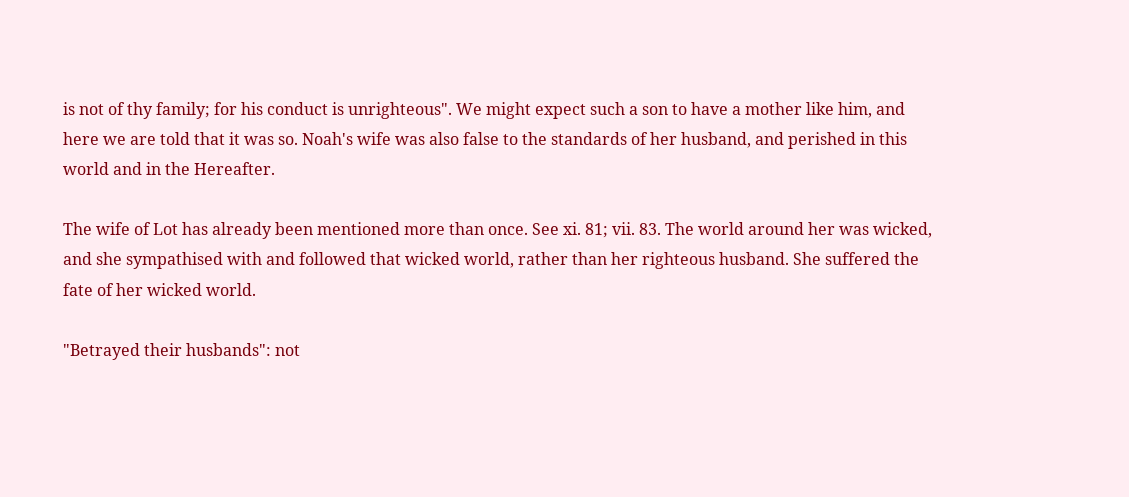is not of thy family; for his conduct is unrighteous". We might expect such a son to have a mother like him, and here we are told that it was so. Noah's wife was also false to the standards of her husband, and perished in this world and in the Hereafter.

The wife of Lot has already been mentioned more than once. See xi. 81; vii. 83. The world around her was wicked, and she sympathised with and followed that wicked world, rather than her righteous husband. She suffered the fate of her wicked world.

"Betrayed their husbands": not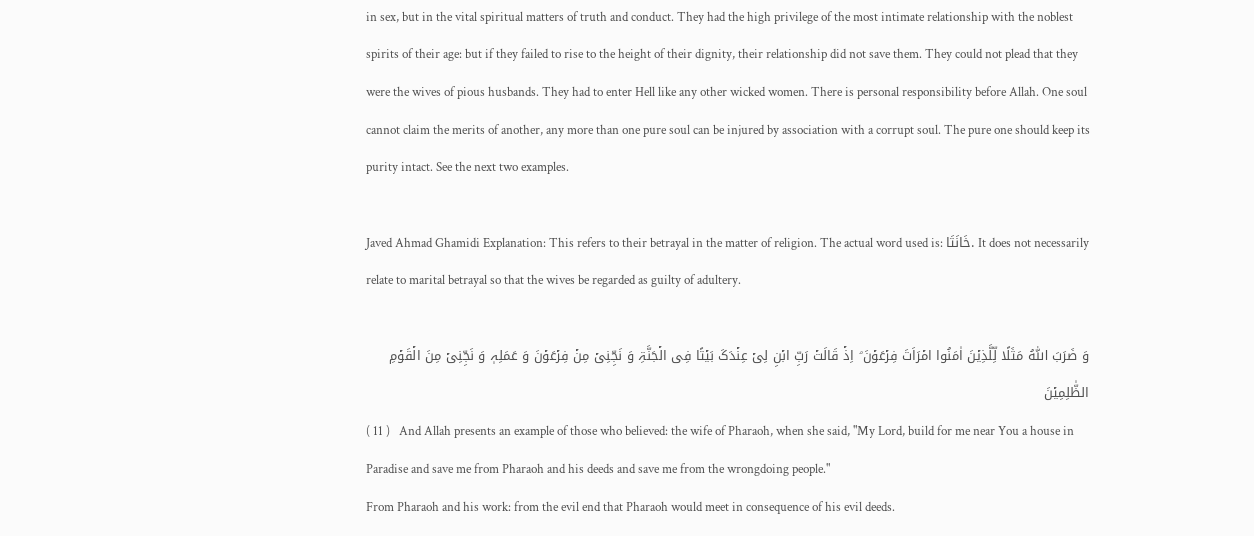in sex, but in the vital spiritual matters of truth and conduct. They had the high privilege of the most intimate relationship with the noblest spirits of their age: but if they failed to rise to the height of their dignity, their relationship did not save them. They could not plead that they were the wives of pious husbands. They had to enter Hell like any other wicked women. There is personal responsibility before Allah. One soul cannot claim the merits of another, any more than one pure soul can be injured by association with a corrupt soul. The pure one should keep its purity intact. See the next two examples.

Javed Ahmad Ghamidi Explanation: This refers to their betrayal in the matter of religion. The actual word used is: خَانَتَا. It does not necessarily relate to marital betrayal so that the wives be regarded as guilty of adultery.

وَ ضَرَبَ اللّٰہُ مَثَلًا لِّلَّذِیۡنَ اٰمَنُوا امۡرَاَتَ فِرۡعَوۡنَ ۘ اِذۡ قَالَتۡ رَبِّ ابۡنِ لِیۡ عِنۡدَکَ بَیۡتًا فِی الۡجَنَّۃِ وَ نَجِّنِیۡ مِنۡ فِرۡعَوۡنَ وَ عَمَلِہٖ وَ نَجِّنِیۡ مِنَ الۡقَوۡمِ الظّٰلِمِیۡنَ
( 11 )   And Allah presents an example of those who believed: the wife of Pharaoh, when she said, "My Lord, build for me near You a house in Paradise and save me from Pharaoh and his deeds and save me from the wrongdoing people."
From Pharaoh and his work: from the evil end that Pharaoh would meet in consequence of his evil deeds.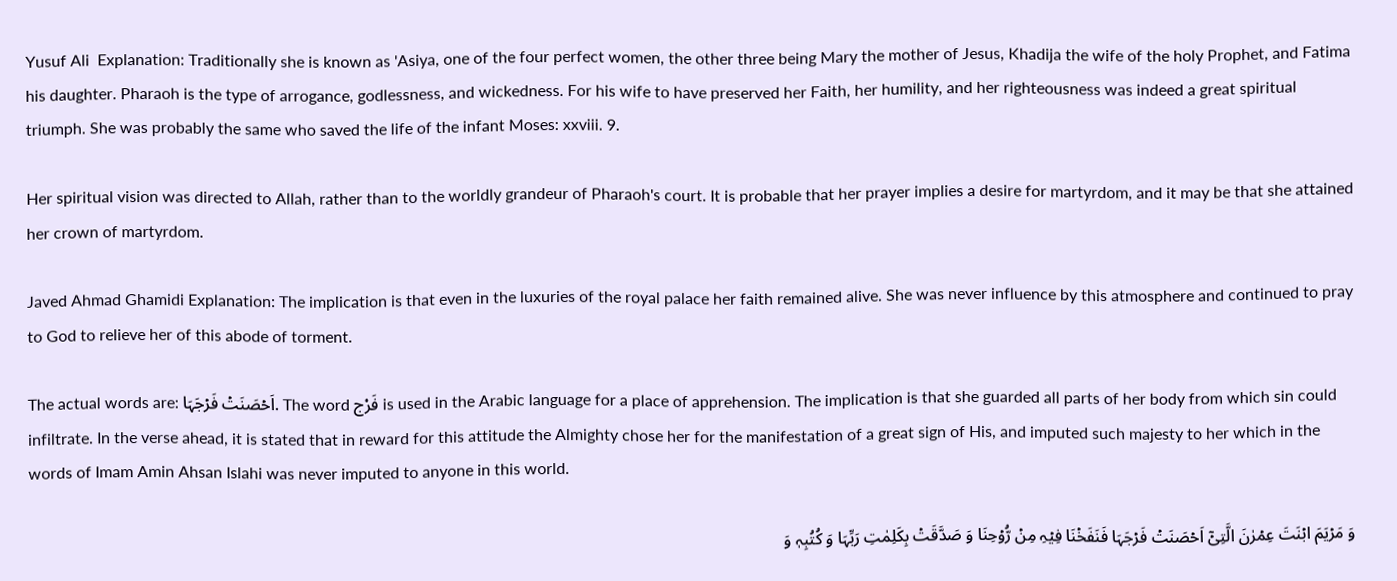Yusuf Ali  Explanation: Traditionally she is known as 'Asiya, one of the four perfect women, the other three being Mary the mother of Jesus, Khadija the wife of the holy Prophet, and Fatima his daughter. Pharaoh is the type of arrogance, godlessness, and wickedness. For his wife to have preserved her Faith, her humility, and her righteousness was indeed a great spiritual triumph. She was probably the same who saved the life of the infant Moses: xxviii. 9.

Her spiritual vision was directed to Allah, rather than to the worldly grandeur of Pharaoh's court. It is probable that her prayer implies a desire for martyrdom, and it may be that she attained her crown of martyrdom.

Javed Ahmad Ghamidi Explanation: The implication is that even in the luxuries of the royal palace her faith remained alive. She was never influence by this atmosphere and continued to pray to God to relieve her of this abode of torment.

The actual words are: اَحۡصَنَتۡ فَرۡجَہَا. The word فَرْج is used in the Arabic language for a place of apprehension. The implication is that she guarded all parts of her body from which sin could infiltrate. In the verse ahead, it is stated that in reward for this attitude the Almighty chose her for the manifestation of a great sign of His, and imputed such majesty to her which in the words of Imam Amin Ahsan Islahi was never imputed to anyone in this world.

وَ مَرۡیَمَ ابۡنَتَ عِمۡرٰنَ الَّتِیۡۤ اَحۡصَنَتۡ فَرۡجَہَا فَنَفَخۡنَا فِیۡہِ مِنۡ رُّوۡحِنَا وَ صَدَّقَتۡ بِکَلِمٰتِ رَبِّہَا وَ کُتُبِہٖ وَ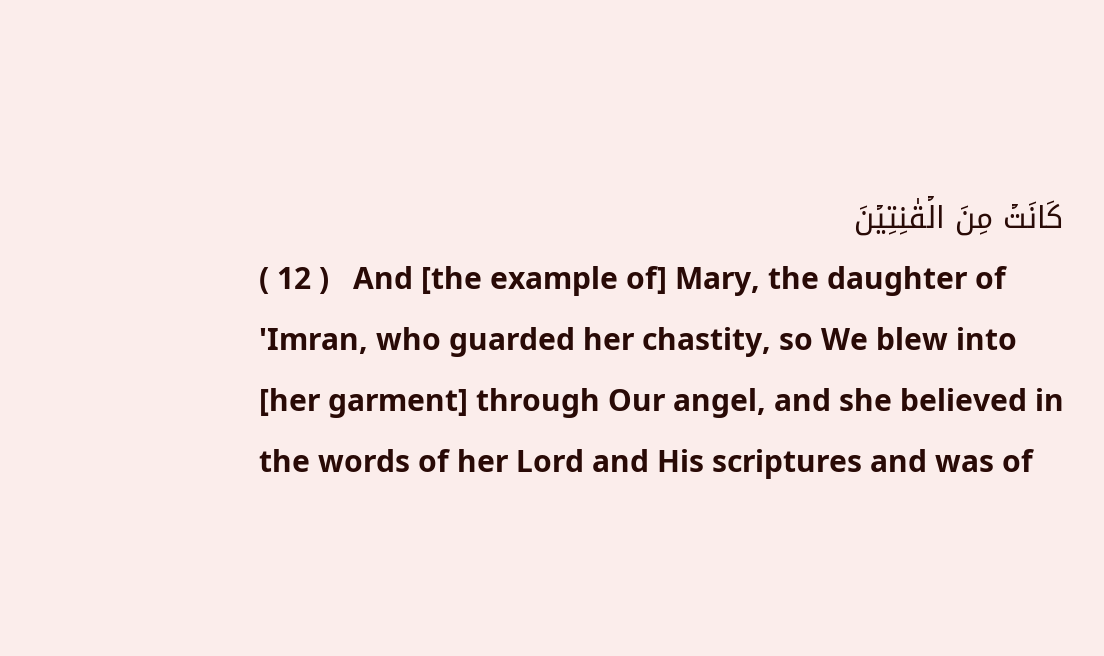کَانَتۡ مِنَ الۡقٰنِتِیۡنَ
( 12 )   And [the example of] Mary, the daughter of 'Imran, who guarded her chastity, so We blew into [her garment] through Our angel, and she believed in the words of her Lord and His scriptures and was of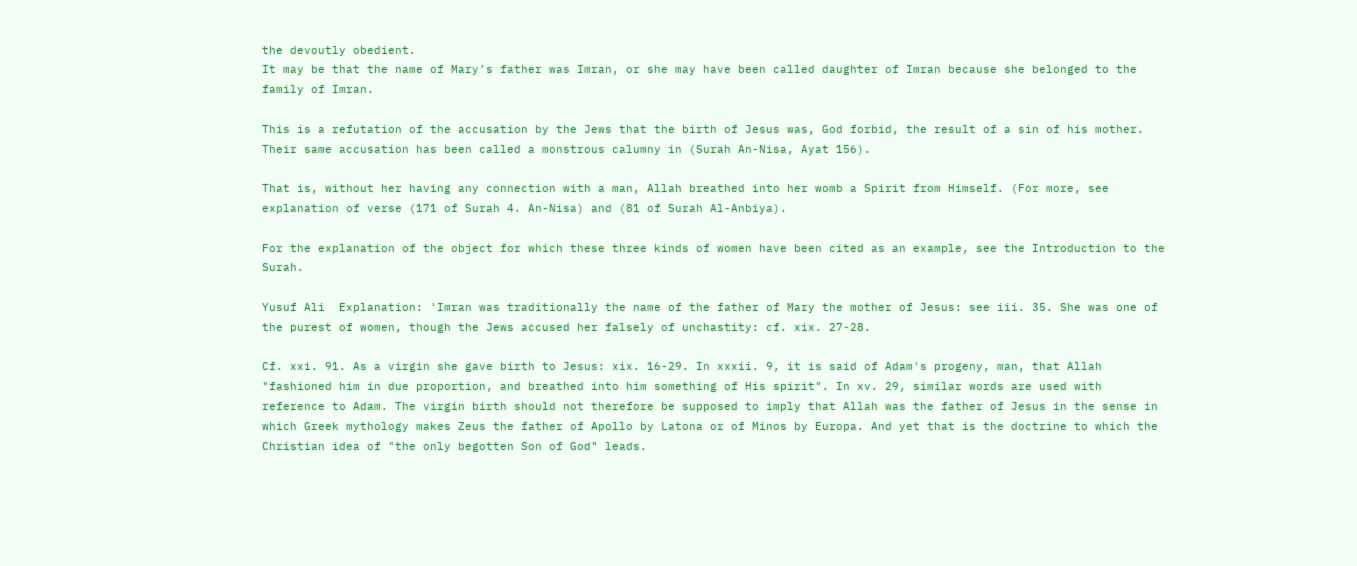the devoutly obedient.
It may be that the name of Mary’s father was Imran, or she may have been called daughter of Imran because she belonged to the family of Imran.

This is a refutation of the accusation by the Jews that the birth of Jesus was, God forbid, the result of a sin of his mother. Their same accusation has been called a monstrous calumny in (Surah An-Nisa, Ayat 156).

That is, without her having any connection with a man, Allah breathed into her womb a Spirit from Himself. (For more, see explanation of verse (171 of Surah 4. An-Nisa) and (81 of Surah Al-Anbiya).

For the explanation of the object for which these three kinds of women have been cited as an example, see the Introduction to the Surah.

Yusuf Ali  Explanation: 'Imran was traditionally the name of the father of Mary the mother of Jesus: see iii. 35. She was one of the purest of women, though the Jews accused her falsely of unchastity: cf. xix. 27-28.

Cf. xxi. 91. As a virgin she gave birth to Jesus: xix. 16-29. In xxxii. 9, it is said of Adam's progeny, man, that Allah "fashioned him in due proportion, and breathed into him something of His spirit". In xv. 29, similar words are used with reference to Adam. The virgin birth should not therefore be supposed to imply that Allah was the father of Jesus in the sense in which Greek mythology makes Zeus the father of Apollo by Latona or of Minos by Europa. And yet that is the doctrine to which the Christian idea of "the only begotten Son of God" leads.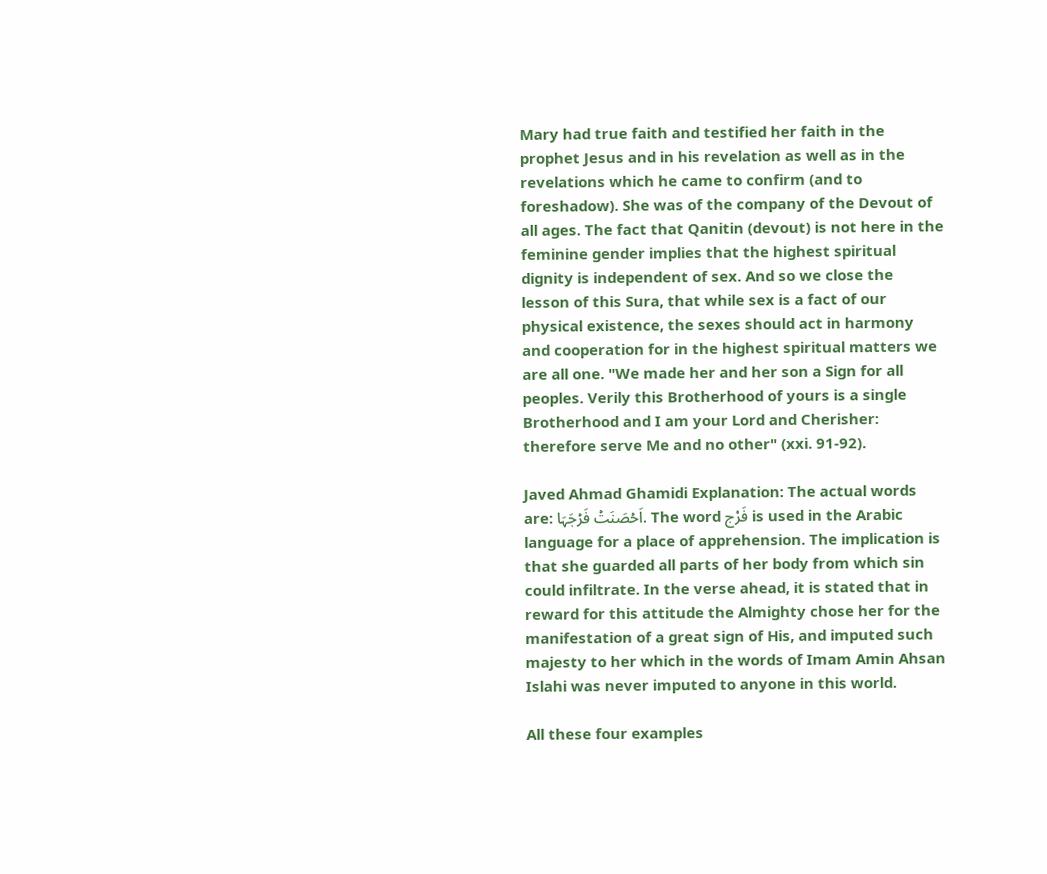Mary had true faith and testified her faith in the prophet Jesus and in his revelation as well as in the revelations which he came to confirm (and to foreshadow). She was of the company of the Devout of all ages. The fact that Qanitin (devout) is not here in the feminine gender implies that the highest spiritual dignity is independent of sex. And so we close the lesson of this Sura, that while sex is a fact of our physical existence, the sexes should act in harmony and cooperation for in the highest spiritual matters we are all one. "We made her and her son a Sign for all peoples. Verily this Brotherhood of yours is a single Brotherhood and I am your Lord and Cherisher: therefore serve Me and no other" (xxi. 91-92).

Javed Ahmad Ghamidi Explanation: The actual words are: اَحۡصَنَتۡ فَرۡجَہَا. The word فَرْج is used in the Arabic language for a place of apprehension. The implication is that she guarded all parts of her body from which sin could infiltrate. In the verse ahead, it is stated that in reward for this attitude the Almighty chose her for the manifestation of a great sign of His, and imputed such majesty to her which in the words of Imam Amin Ahsan Islahi was never imputed to anyone in this world.

All these four examples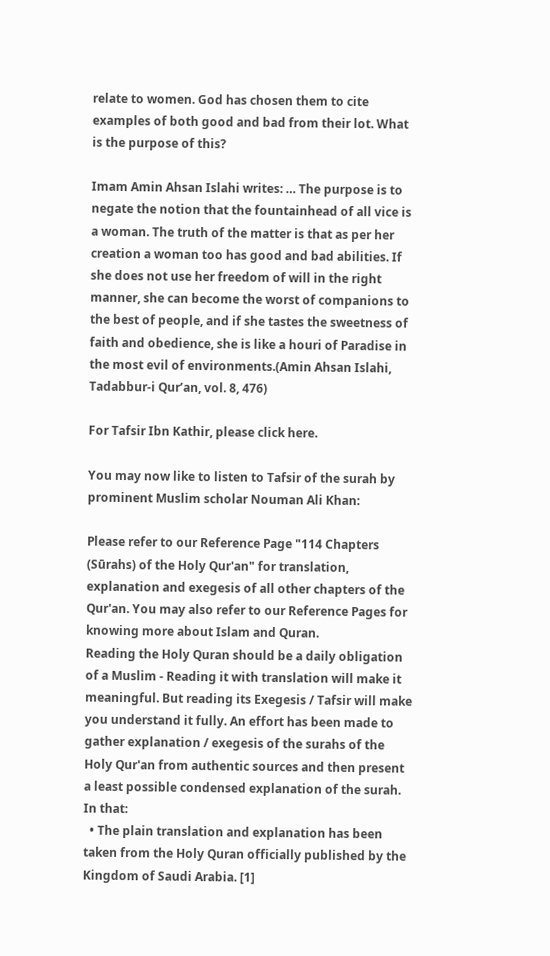relate to women. God has chosen them to cite examples of both good and bad from their lot. What is the purpose of this?

Imam Amin Ahsan Islahi writes: … The purpose is to negate the notion that the fountainhead of all vice is a woman. The truth of the matter is that as per her creation a woman too has good and bad abilities. If she does not use her freedom of will in the right manner, she can become the worst of companions to the best of people, and if she tastes the sweetness of faith and obedience, she is like a houri of Paradise in the most evil of environments.(Amin Ahsan Islahi, Tadabbur-i Qur’an, vol. 8, 476)

For Tafsir Ibn Kathir, please click here.

You may now like to listen to Tafsir of the surah by prominent Muslim scholar Nouman Ali Khan:

Please refer to our Reference Page "114 Chapters (Sūrahs) of the Holy Qur'an" for translation, explanation and exegesis of all other chapters of the Qur'an. You may also refer to our Reference Pages for knowing more about Islam and Quran.
Reading the Holy Quran should be a daily obligation of a Muslim - Reading it with translation will make it meaningful. But reading its Exegesis / Tafsir will make you understand it fully. An effort has been made to gather explanation / exegesis of the surahs of the Holy Qur'an from authentic sources and then present a least possible condensed explanation of the surah. In that:
  • The plain translation and explanation has been taken from the Holy Quran officially published by the Kingdom of Saudi Arabia. [1]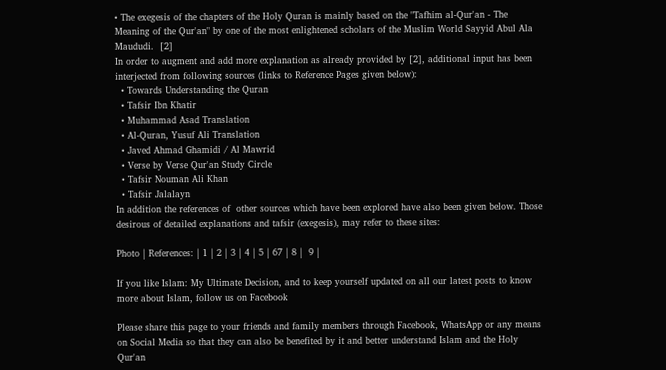• The exegesis of the chapters of the Holy Quran is mainly based on the "Tafhim al-Qur'an - The Meaning of the Qur'an" by one of the most enlightened scholars of the Muslim World Sayyid Abul Ala Maududi.  [2]
In order to augment and add more explanation as already provided by [2], additional input has been interjected from following sources (links to Reference Pages given below):
  • Towards Understanding the Quran
  • Tafsir Ibn Khatir
  • Muhammad Asad Translation
  • Al-Quran, Yusuf Ali Translation
  • Javed Ahmad Ghamidi / Al Mawrid
  • Verse by Verse Qur'an Study Circle
  • Tafsir Nouman Ali Khan
  • Tafsir Jalalayn
In addition the references of  other sources which have been explored have also been given below. Those desirous of detailed explanations and tafsir (exegesis), may refer to these sites:

Photo | References: | 1 | 2 | 3 | 4 | 5 | 67 | 8 |  9 |

If you like Islam: My Ultimate Decision, and to keep yourself updated on all our latest posts to know more about Islam, follow us on Facebook

Please share this page to your friends and family members through Facebook, WhatsApp or any means on Social Media so that they can also be benefited by it and better understand Islam and the Holy Qur'an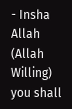- Insha Allah (Allah Willing) you shall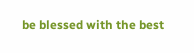be blessed with the best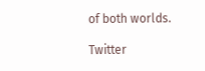of both worlds.

Twitter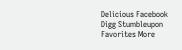Delicious Facebook Digg Stumbleupon Favorites More